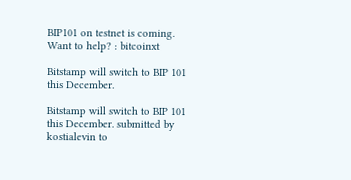BIP101 on testnet is coming. Want to help? : bitcoinxt

Bitstamp will switch to BIP 101 this December.

Bitstamp will switch to BIP 101 this December. submitted by kostialevin to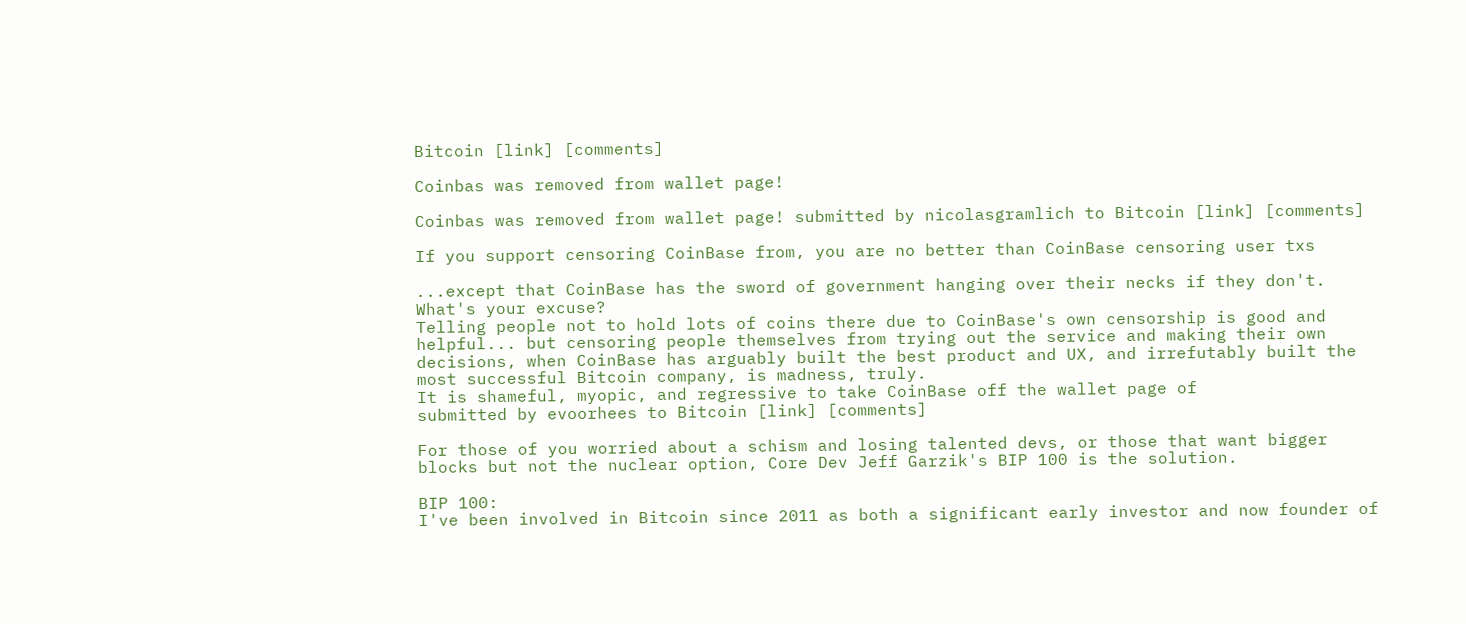Bitcoin [link] [comments]

Coinbas was removed from wallet page!

Coinbas was removed from wallet page! submitted by nicolasgramlich to Bitcoin [link] [comments]

If you support censoring CoinBase from, you are no better than CoinBase censoring user txs

...except that CoinBase has the sword of government hanging over their necks if they don't. What's your excuse?
Telling people not to hold lots of coins there due to CoinBase's own censorship is good and helpful... but censoring people themselves from trying out the service and making their own decisions, when CoinBase has arguably built the best product and UX, and irrefutably built the most successful Bitcoin company, is madness, truly.
It is shameful, myopic, and regressive to take CoinBase off the wallet page of
submitted by evoorhees to Bitcoin [link] [comments]

For those of you worried about a schism and losing talented devs, or those that want bigger blocks but not the nuclear option, Core Dev Jeff Garzik's BIP 100 is the solution.

BIP 100:
I've been involved in Bitcoin since 2011 as both a significant early investor and now founder of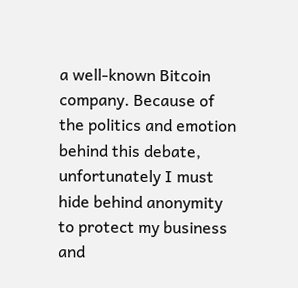a well-known Bitcoin company. Because of the politics and emotion behind this debate, unfortunately I must hide behind anonymity to protect my business and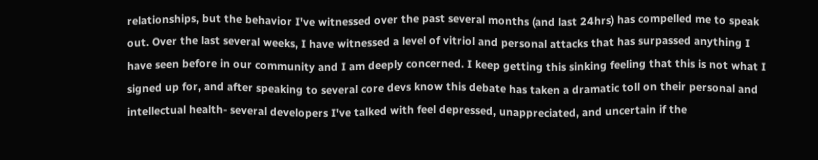relationships, but the behavior I've witnessed over the past several months (and last 24hrs) has compelled me to speak out. Over the last several weeks, I have witnessed a level of vitriol and personal attacks that has surpassed anything I have seen before in our community and I am deeply concerned. I keep getting this sinking feeling that this is not what I signed up for, and after speaking to several core devs know this debate has taken a dramatic toll on their personal and intellectual health- several developers I've talked with feel depressed, unappreciated, and uncertain if the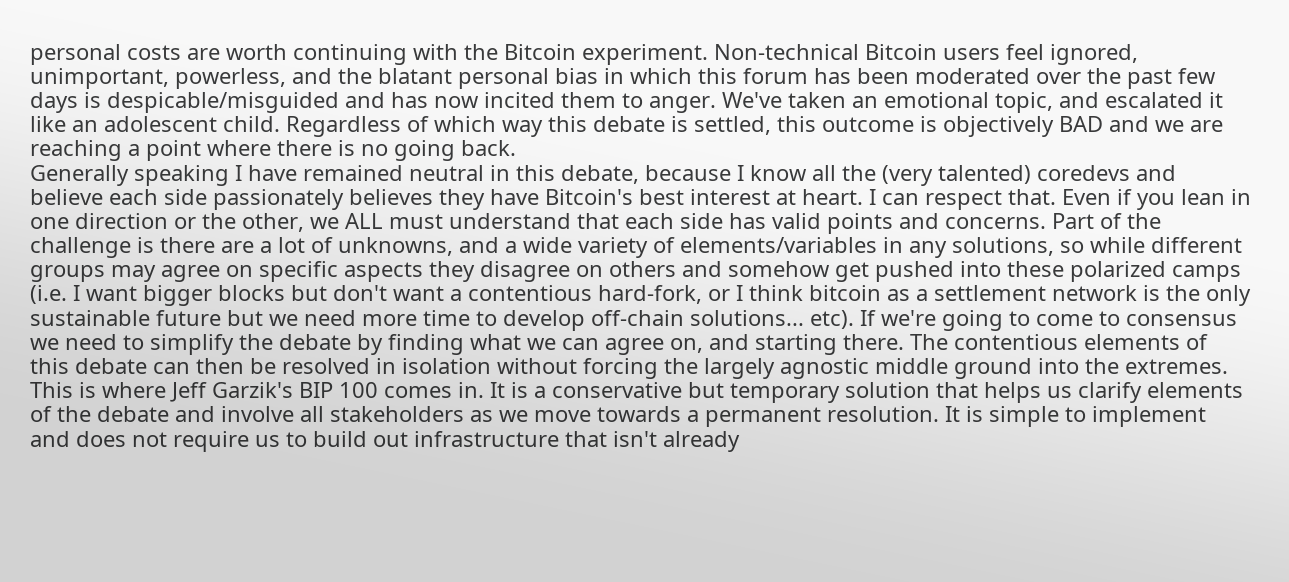personal costs are worth continuing with the Bitcoin experiment. Non-technical Bitcoin users feel ignored, unimportant, powerless, and the blatant personal bias in which this forum has been moderated over the past few days is despicable/misguided and has now incited them to anger. We've taken an emotional topic, and escalated it like an adolescent child. Regardless of which way this debate is settled, this outcome is objectively BAD and we are reaching a point where there is no going back.
Generally speaking I have remained neutral in this debate, because I know all the (very talented) coredevs and believe each side passionately believes they have Bitcoin's best interest at heart. I can respect that. Even if you lean in one direction or the other, we ALL must understand that each side has valid points and concerns. Part of the challenge is there are a lot of unknowns, and a wide variety of elements/variables in any solutions, so while different groups may agree on specific aspects they disagree on others and somehow get pushed into these polarized camps (i.e. I want bigger blocks but don't want a contentious hard-fork, or I think bitcoin as a settlement network is the only sustainable future but we need more time to develop off-chain solutions... etc). If we're going to come to consensus we need to simplify the debate by finding what we can agree on, and starting there. The contentious elements of this debate can then be resolved in isolation without forcing the largely agnostic middle ground into the extremes.
This is where Jeff Garzik's BIP 100 comes in. It is a conservative but temporary solution that helps us clarify elements of the debate and involve all stakeholders as we move towards a permanent resolution. It is simple to implement and does not require us to build out infrastructure that isn't already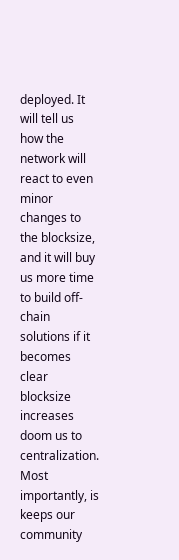deployed. It will tell us how the network will react to even minor changes to the blocksize, and it will buy us more time to build off-chain solutions if it becomes clear blocksize increases doom us to centralization. Most importantly, is keeps our community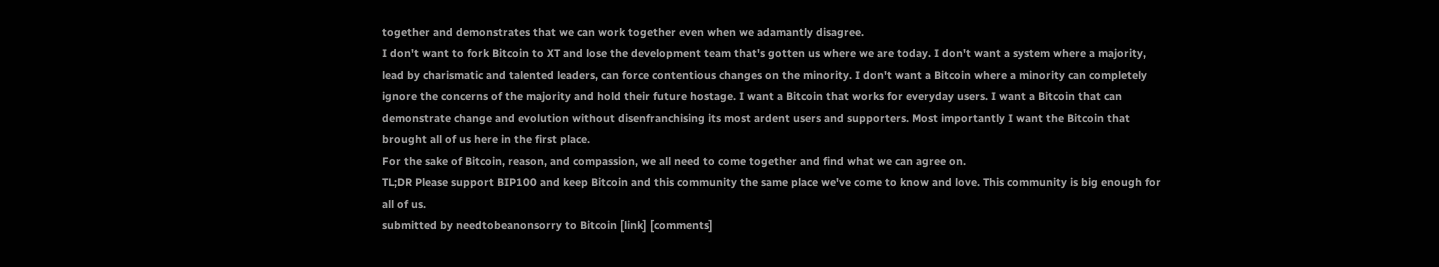together and demonstrates that we can work together even when we adamantly disagree.
I don't want to fork Bitcoin to XT and lose the development team that's gotten us where we are today. I don't want a system where a majority, lead by charismatic and talented leaders, can force contentious changes on the minority. I don't want a Bitcoin where a minority can completely ignore the concerns of the majority and hold their future hostage. I want a Bitcoin that works for everyday users. I want a Bitcoin that can demonstrate change and evolution without disenfranchising its most ardent users and supporters. Most importantly I want the Bitcoin that brought all of us here in the first place.
For the sake of Bitcoin, reason, and compassion, we all need to come together and find what we can agree on.
TL;DR Please support BIP100 and keep Bitcoin and this community the same place we've come to know and love. This community is big enough for all of us.
submitted by needtobeanonsorry to Bitcoin [link] [comments]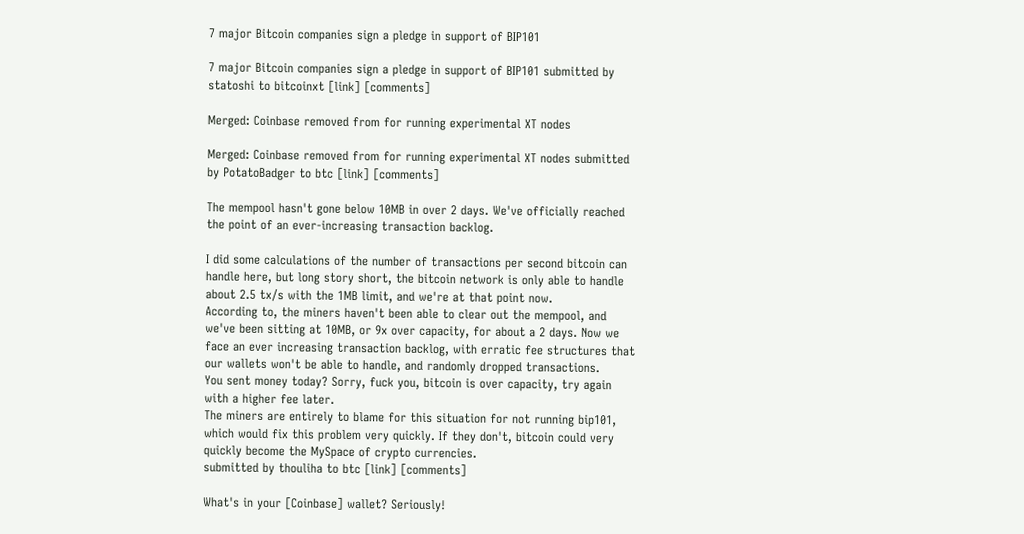7 major Bitcoin companies sign a pledge in support of BIP101

7 major Bitcoin companies sign a pledge in support of BIP101 submitted by statoshi to bitcoinxt [link] [comments]

Merged: Coinbase removed from for running experimental XT nodes

Merged: Coinbase removed from for running experimental XT nodes submitted by PotatoBadger to btc [link] [comments]

The mempool hasn't gone below 10MB in over 2 days. We've officially reached the point of an ever-increasing transaction backlog.

I did some calculations of the number of transactions per second bitcoin can handle here, but long story short, the bitcoin network is only able to handle about 2.5 tx/s with the 1MB limit, and we're at that point now.
According to, the miners haven't been able to clear out the mempool, and we've been sitting at 10MB, or 9x over capacity, for about a 2 days. Now we face an ever increasing transaction backlog, with erratic fee structures that our wallets won't be able to handle, and randomly dropped transactions.
You sent money today? Sorry, fuck you, bitcoin is over capacity, try again with a higher fee later.
The miners are entirely to blame for this situation for not running bip101, which would fix this problem very quickly. If they don't, bitcoin could very quickly become the MySpace of crypto currencies.
submitted by thouliha to btc [link] [comments]

What's in your [Coinbase] wallet? Seriously!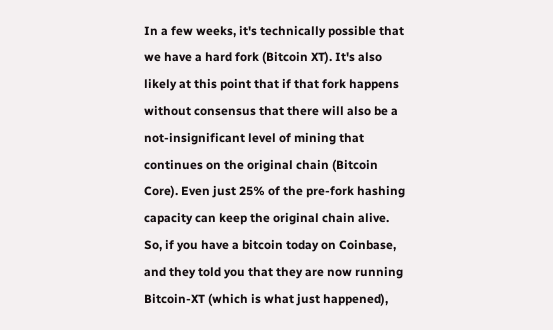In a few weeks, it's technically possible that we have a hard fork (Bitcoin XT). It's also likely at this point that if that fork happens without consensus that there will also be a not-insignificant level of mining that continues on the original chain (Bitcoin Core). Even just 25% of the pre-fork hashing capacity can keep the original chain alive.
So, if you have a bitcoin today on Coinbase, and they told you that they are now running Bitcoin-XT (which is what just happened),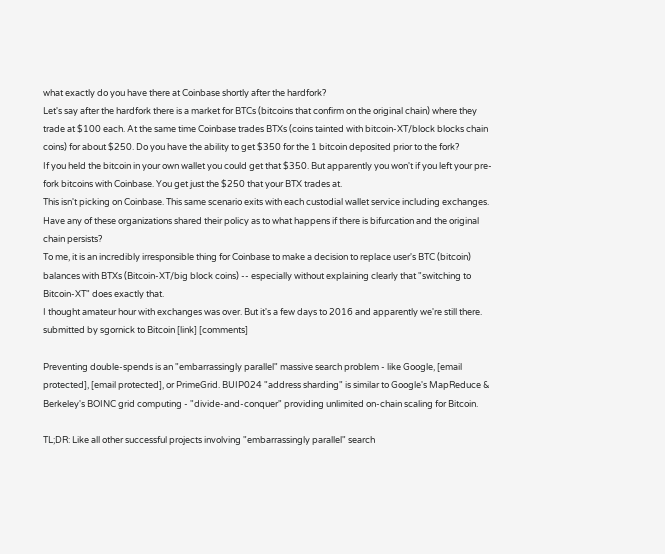what exactly do you have there at Coinbase shortly after the hardfork?
Let's say after the hardfork there is a market for BTCs (bitcoins that confirm on the original chain) where they trade at $100 each. At the same time Coinbase trades BTXs (coins tainted with bitcoin-XT/block blocks chain coins) for about $250. Do you have the ability to get $350 for the 1 bitcoin deposited prior to the fork?
If you held the bitcoin in your own wallet you could get that $350. But apparently you won't if you left your pre-fork bitcoins with Coinbase. You get just the $250 that your BTX trades at.
This isn't picking on Coinbase. This same scenario exits with each custodial wallet service including exchanges. Have any of these organizations shared their policy as to what happens if there is bifurcation and the original chain persists?
To me, it is an incredibly irresponsible thing for Coinbase to make a decision to replace user's BTC (bitcoin) balances with BTXs (Bitcoin-XT/big block coins) -- especially without explaining clearly that "switching to Bitcoin-XT" does exactly that.
I thought amateur hour with exchanges was over. But it's a few days to 2016 and apparently we're still there.
submitted by sgornick to Bitcoin [link] [comments]

Preventing double-spends is an "embarrassingly parallel" massive search problem - like Google, [email protected], [email protected], or PrimeGrid. BUIP024 "address sharding" is similar to Google's MapReduce & Berkeley's BOINC grid computing - "divide-and-conquer" providing unlimited on-chain scaling for Bitcoin.

TL;DR: Like all other successful projects involving "embarrassingly parallel" search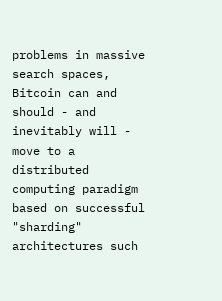problems in massive search spaces, Bitcoin can and should - and inevitably will - move to a distributed computing paradigm based on successful "sharding" architectures such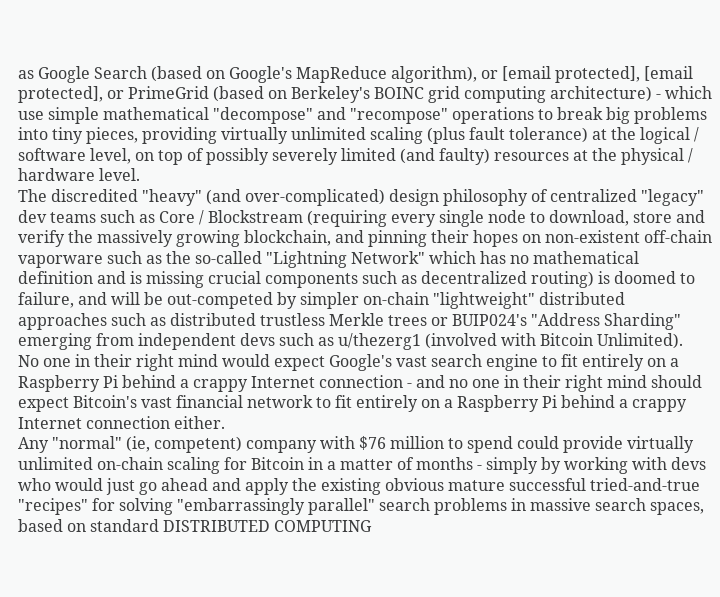as Google Search (based on Google's MapReduce algorithm), or [email protected], [email protected], or PrimeGrid (based on Berkeley's BOINC grid computing architecture) - which use simple mathematical "decompose" and "recompose" operations to break big problems into tiny pieces, providing virtually unlimited scaling (plus fault tolerance) at the logical / software level, on top of possibly severely limited (and faulty) resources at the physical / hardware level.
The discredited "heavy" (and over-complicated) design philosophy of centralized "legacy" dev teams such as Core / Blockstream (requiring every single node to download, store and verify the massively growing blockchain, and pinning their hopes on non-existent off-chain vaporware such as the so-called "Lightning Network" which has no mathematical definition and is missing crucial components such as decentralized routing) is doomed to failure, and will be out-competed by simpler on-chain "lightweight" distributed approaches such as distributed trustless Merkle trees or BUIP024's "Address Sharding" emerging from independent devs such as u/thezerg1 (involved with Bitcoin Unlimited).
No one in their right mind would expect Google's vast search engine to fit entirely on a Raspberry Pi behind a crappy Internet connection - and no one in their right mind should expect Bitcoin's vast financial network to fit entirely on a Raspberry Pi behind a crappy Internet connection either.
Any "normal" (ie, competent) company with $76 million to spend could provide virtually unlimited on-chain scaling for Bitcoin in a matter of months - simply by working with devs who would just go ahead and apply the existing obvious mature successful tried-and-true "recipes" for solving "embarrassingly parallel" search problems in massive search spaces, based on standard DISTRIBUTED COMPUTING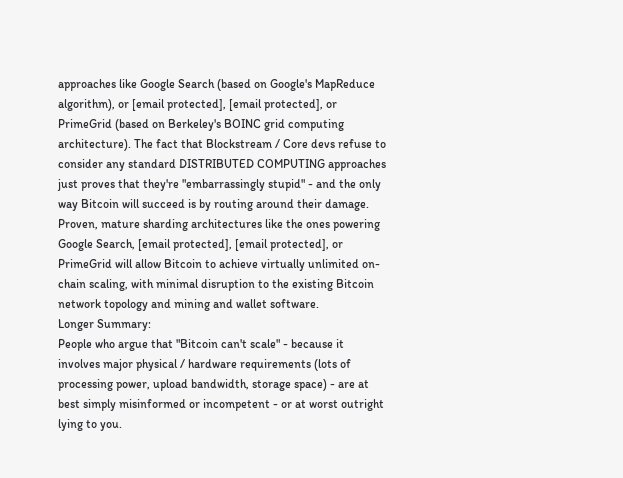approaches like Google Search (based on Google's MapReduce algorithm), or [email protected], [email protected], or PrimeGrid (based on Berkeley's BOINC grid computing architecture). The fact that Blockstream / Core devs refuse to consider any standard DISTRIBUTED COMPUTING approaches just proves that they're "embarrassingly stupid" - and the only way Bitcoin will succeed is by routing around their damage.
Proven, mature sharding architectures like the ones powering Google Search, [email protected], [email protected], or PrimeGrid will allow Bitcoin to achieve virtually unlimited on-chain scaling, with minimal disruption to the existing Bitcoin network topology and mining and wallet software.
Longer Summary:
People who argue that "Bitcoin can't scale" - because it involves major physical / hardware requirements (lots of processing power, upload bandwidth, storage space) - are at best simply misinformed or incompetent - or at worst outright lying to you.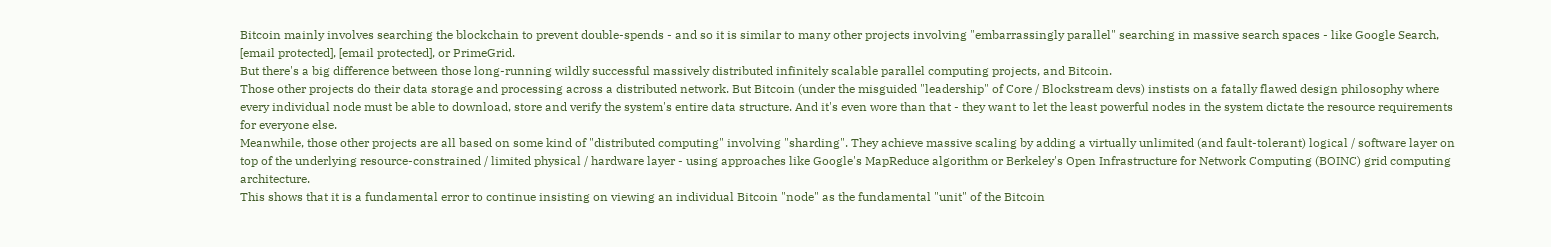Bitcoin mainly involves searching the blockchain to prevent double-spends - and so it is similar to many other projects involving "embarrassingly parallel" searching in massive search spaces - like Google Search, [email protected], [email protected], or PrimeGrid.
But there's a big difference between those long-running wildly successful massively distributed infinitely scalable parallel computing projects, and Bitcoin.
Those other projects do their data storage and processing across a distributed network. But Bitcoin (under the misguided "leadership" of Core / Blockstream devs) instists on a fatally flawed design philosophy where every individual node must be able to download, store and verify the system's entire data structure. And it's even wore than that - they want to let the least powerful nodes in the system dictate the resource requirements for everyone else.
Meanwhile, those other projects are all based on some kind of "distributed computing" involving "sharding". They achieve massive scaling by adding a virtually unlimited (and fault-tolerant) logical / software layer on top of the underlying resource-constrained / limited physical / hardware layer - using approaches like Google's MapReduce algorithm or Berkeley's Open Infrastructure for Network Computing (BOINC) grid computing architecture.
This shows that it is a fundamental error to continue insisting on viewing an individual Bitcoin "node" as the fundamental "unit" of the Bitcoin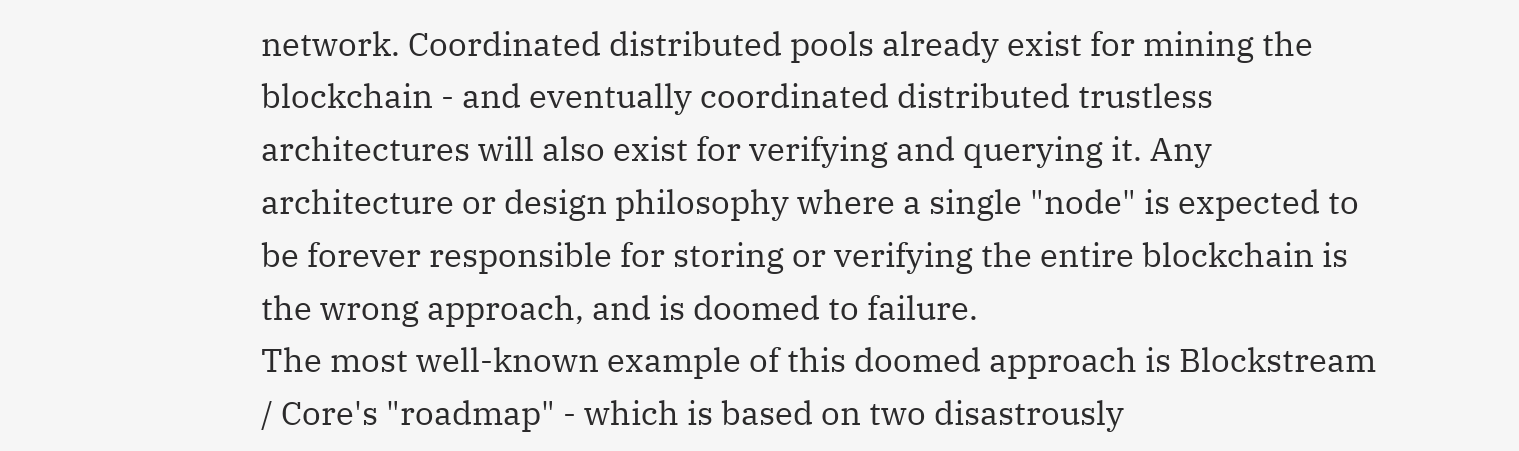network. Coordinated distributed pools already exist for mining the blockchain - and eventually coordinated distributed trustless architectures will also exist for verifying and querying it. Any architecture or design philosophy where a single "node" is expected to be forever responsible for storing or verifying the entire blockchain is the wrong approach, and is doomed to failure.
The most well-known example of this doomed approach is Blockstream / Core's "roadmap" - which is based on two disastrously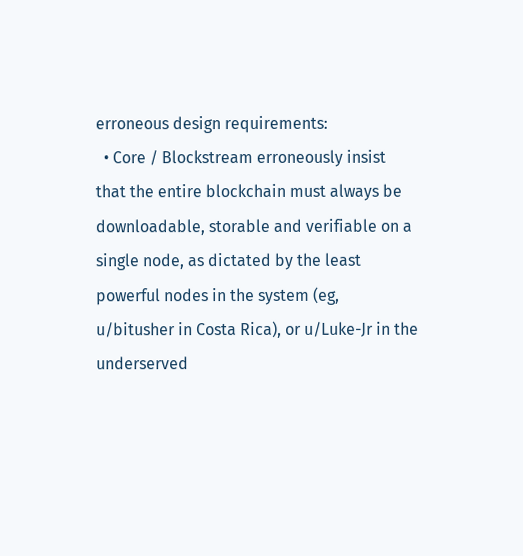erroneous design requirements:
  • Core / Blockstream erroneously insist that the entire blockchain must always be downloadable, storable and verifiable on a single node, as dictated by the least powerful nodes in the system (eg, u/bitusher in Costa Rica), or u/Luke-Jr in the underserved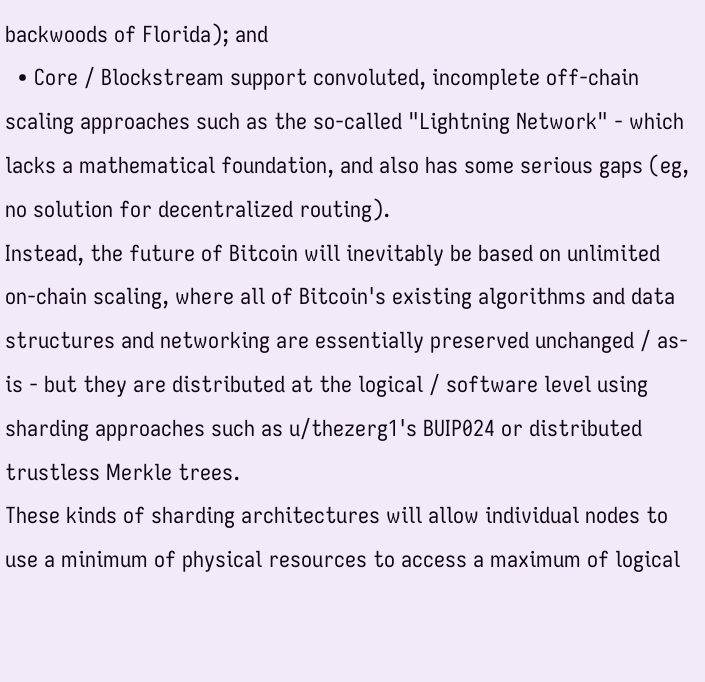backwoods of Florida); and
  • Core / Blockstream support convoluted, incomplete off-chain scaling approaches such as the so-called "Lightning Network" - which lacks a mathematical foundation, and also has some serious gaps (eg, no solution for decentralized routing).
Instead, the future of Bitcoin will inevitably be based on unlimited on-chain scaling, where all of Bitcoin's existing algorithms and data structures and networking are essentially preserved unchanged / as-is - but they are distributed at the logical / software level using sharding approaches such as u/thezerg1's BUIP024 or distributed trustless Merkle trees.
These kinds of sharding architectures will allow individual nodes to use a minimum of physical resources to access a maximum of logical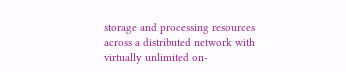storage and processing resources across a distributed network with virtually unlimited on-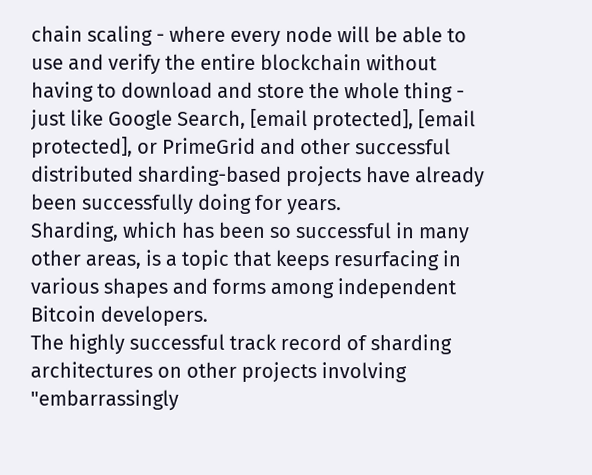chain scaling - where every node will be able to use and verify the entire blockchain without having to download and store the whole thing - just like Google Search, [email protected], [email protected], or PrimeGrid and other successful distributed sharding-based projects have already been successfully doing for years.
Sharding, which has been so successful in many other areas, is a topic that keeps resurfacing in various shapes and forms among independent Bitcoin developers.
The highly successful track record of sharding architectures on other projects involving "embarrassingly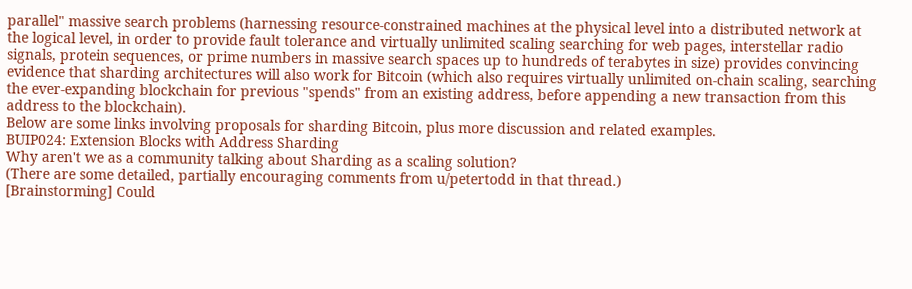parallel" massive search problems (harnessing resource-constrained machines at the physical level into a distributed network at the logical level, in order to provide fault tolerance and virtually unlimited scaling searching for web pages, interstellar radio signals, protein sequences, or prime numbers in massive search spaces up to hundreds of terabytes in size) provides convincing evidence that sharding architectures will also work for Bitcoin (which also requires virtually unlimited on-chain scaling, searching the ever-expanding blockchain for previous "spends" from an existing address, before appending a new transaction from this address to the blockchain).
Below are some links involving proposals for sharding Bitcoin, plus more discussion and related examples.
BUIP024: Extension Blocks with Address Sharding
Why aren't we as a community talking about Sharding as a scaling solution?
(There are some detailed, partially encouraging comments from u/petertodd in that thread.)
[Brainstorming] Could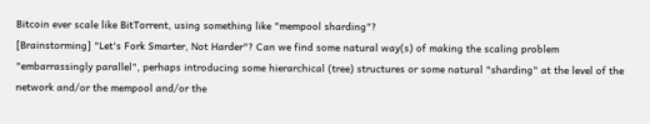Bitcoin ever scale like BitTorrent, using something like "mempool sharding"?
[Brainstorming] "Let's Fork Smarter, Not Harder"? Can we find some natural way(s) of making the scaling problem "embarrassingly parallel", perhaps introducing some hierarchical (tree) structures or some natural "sharding" at the level of the network and/or the mempool and/or the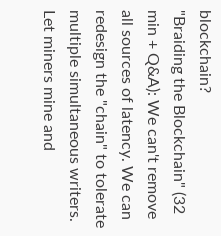blockchain?
"Braiding the Blockchain" (32 min + Q&A): We can't remove all sources of latency. We can redesign the "chain" to tolerate multiple simultaneous writers. Let miners mine and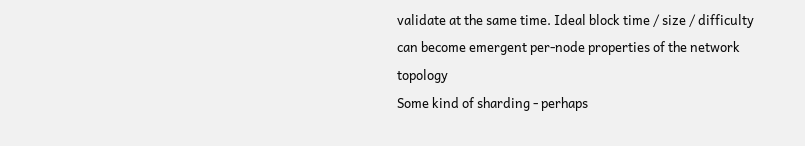validate at the same time. Ideal block time / size / difficulty can become emergent per-node properties of the network topology
Some kind of sharding - perhaps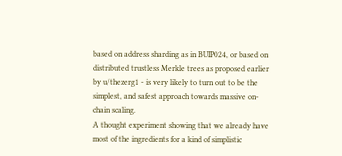based on address sharding as in BUIP024, or based on distributed trustless Merkle trees as proposed earlier by u/thezerg1 - is very likely to turn out to be the simplest, and safest approach towards massive on-chain scaling.
A thought experiment showing that we already have most of the ingredients for a kind of simplistic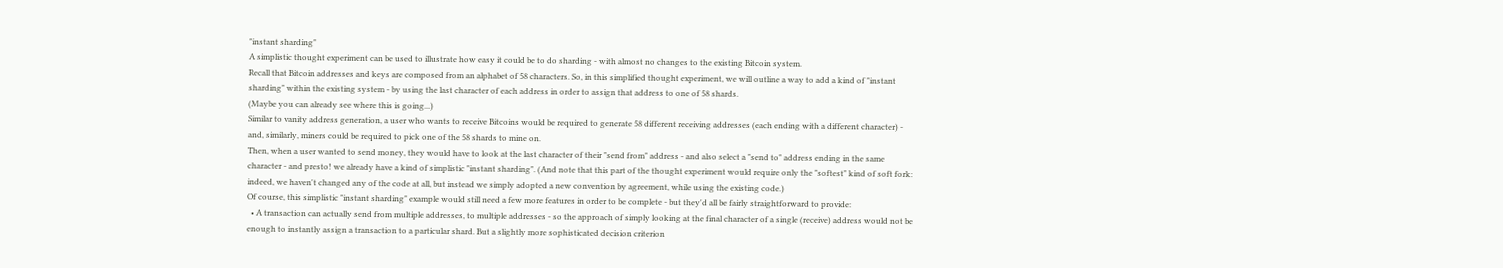"instant sharding"
A simplistic thought experiment can be used to illustrate how easy it could be to do sharding - with almost no changes to the existing Bitcoin system.
Recall that Bitcoin addresses and keys are composed from an alphabet of 58 characters. So, in this simplified thought experiment, we will outline a way to add a kind of "instant sharding" within the existing system - by using the last character of each address in order to assign that address to one of 58 shards.
(Maybe you can already see where this is going...)
Similar to vanity address generation, a user who wants to receive Bitcoins would be required to generate 58 different receiving addresses (each ending with a different character) - and, similarly, miners could be required to pick one of the 58 shards to mine on.
Then, when a user wanted to send money, they would have to look at the last character of their "send from" address - and also select a "send to" address ending in the same character - and presto! we already have a kind of simplistic "instant sharding". (And note that this part of the thought experiment would require only the "softest" kind of soft fork: indeed, we haven't changed any of the code at all, but instead we simply adopted a new convention by agreement, while using the existing code.)
Of course, this simplistic "instant sharding" example would still need a few more features in order to be complete - but they'd all be fairly straightforward to provide:
  • A transaction can actually send from multiple addresses, to multiple addresses - so the approach of simply looking at the final character of a single (receive) address would not be enough to instantly assign a transaction to a particular shard. But a slightly more sophisticated decision criterion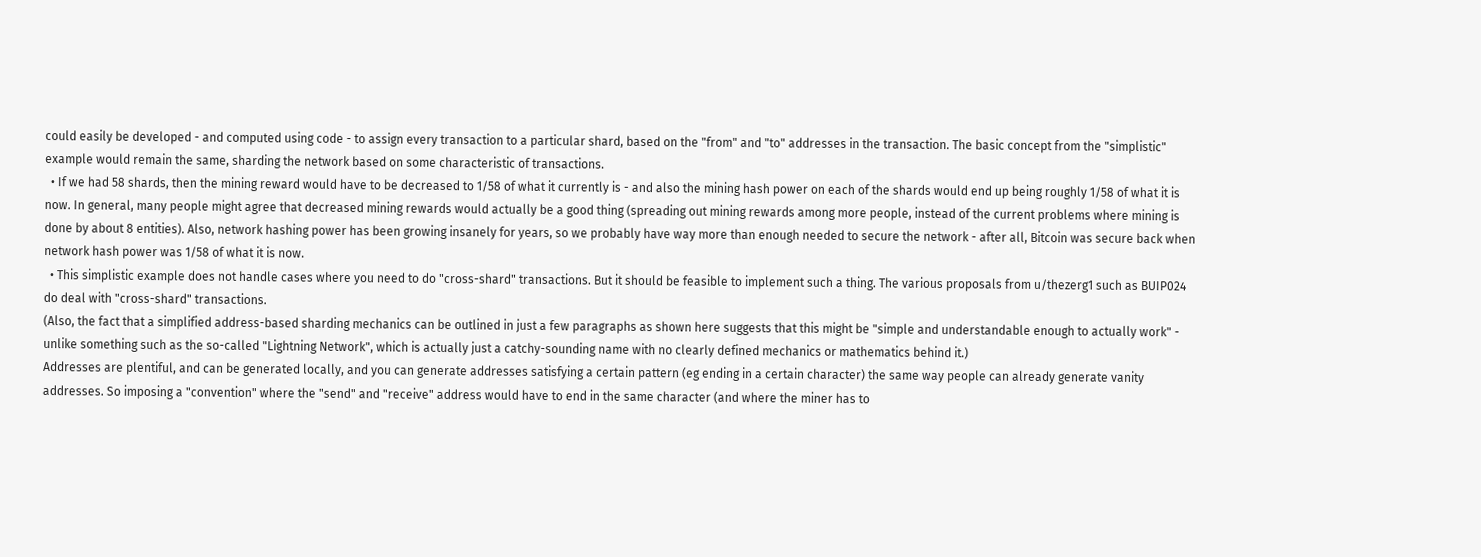could easily be developed - and computed using code - to assign every transaction to a particular shard, based on the "from" and "to" addresses in the transaction. The basic concept from the "simplistic" example would remain the same, sharding the network based on some characteristic of transactions.
  • If we had 58 shards, then the mining reward would have to be decreased to 1/58 of what it currently is - and also the mining hash power on each of the shards would end up being roughly 1/58 of what it is now. In general, many people might agree that decreased mining rewards would actually be a good thing (spreading out mining rewards among more people, instead of the current problems where mining is done by about 8 entities). Also, network hashing power has been growing insanely for years, so we probably have way more than enough needed to secure the network - after all, Bitcoin was secure back when network hash power was 1/58 of what it is now.
  • This simplistic example does not handle cases where you need to do "cross-shard" transactions. But it should be feasible to implement such a thing. The various proposals from u/thezerg1 such as BUIP024 do deal with "cross-shard" transactions.
(Also, the fact that a simplified address-based sharding mechanics can be outlined in just a few paragraphs as shown here suggests that this might be "simple and understandable enough to actually work" - unlike something such as the so-called "Lightning Network", which is actually just a catchy-sounding name with no clearly defined mechanics or mathematics behind it.)
Addresses are plentiful, and can be generated locally, and you can generate addresses satisfying a certain pattern (eg ending in a certain character) the same way people can already generate vanity addresses. So imposing a "convention" where the "send" and "receive" address would have to end in the same character (and where the miner has to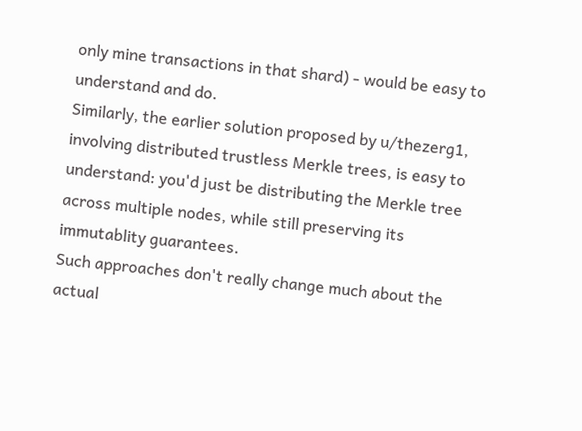only mine transactions in that shard) - would be easy to understand and do.
Similarly, the earlier solution proposed by u/thezerg1, involving distributed trustless Merkle trees, is easy to understand: you'd just be distributing the Merkle tree across multiple nodes, while still preserving its immutablity guarantees.
Such approaches don't really change much about the actual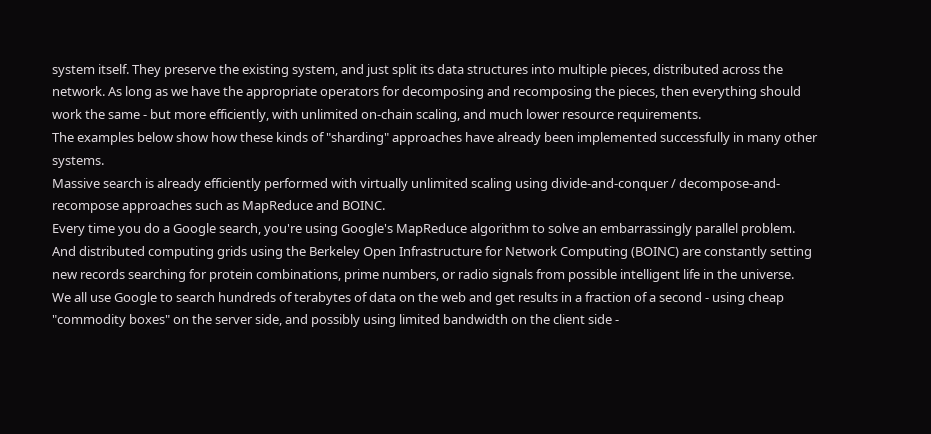system itself. They preserve the existing system, and just split its data structures into multiple pieces, distributed across the network. As long as we have the appropriate operators for decomposing and recomposing the pieces, then everything should work the same - but more efficiently, with unlimited on-chain scaling, and much lower resource requirements.
The examples below show how these kinds of "sharding" approaches have already been implemented successfully in many other systems.
Massive search is already efficiently performed with virtually unlimited scaling using divide-and-conquer / decompose-and-recompose approaches such as MapReduce and BOINC.
Every time you do a Google search, you're using Google's MapReduce algorithm to solve an embarrassingly parallel problem.
And distributed computing grids using the Berkeley Open Infrastructure for Network Computing (BOINC) are constantly setting new records searching for protein combinations, prime numbers, or radio signals from possible intelligent life in the universe.
We all use Google to search hundreds of terabytes of data on the web and get results in a fraction of a second - using cheap "commodity boxes" on the server side, and possibly using limited bandwidth on the client side -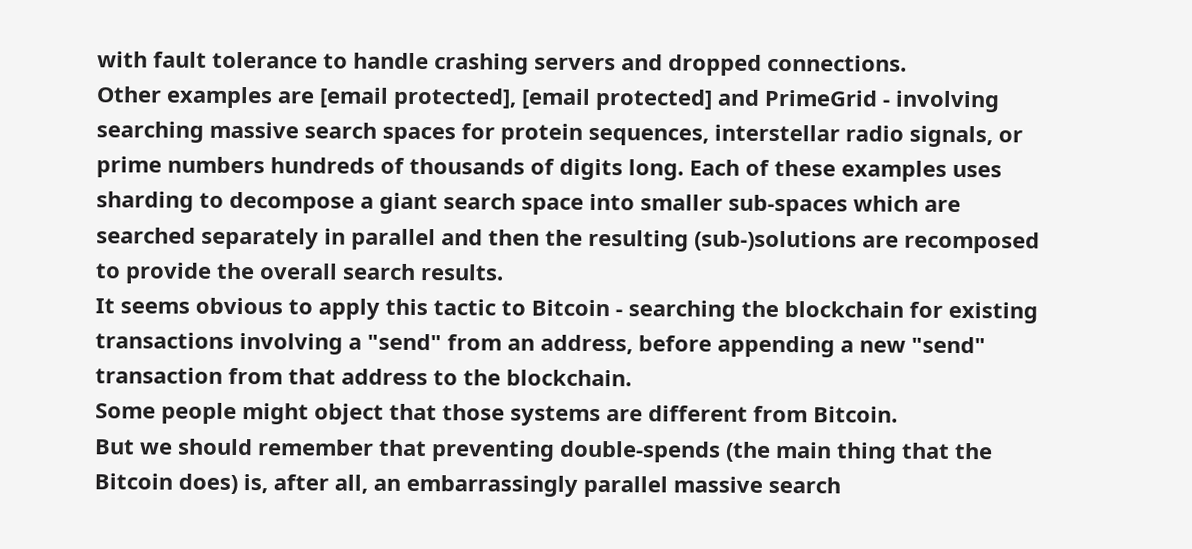with fault tolerance to handle crashing servers and dropped connections.
Other examples are [email protected], [email protected] and PrimeGrid - involving searching massive search spaces for protein sequences, interstellar radio signals, or prime numbers hundreds of thousands of digits long. Each of these examples uses sharding to decompose a giant search space into smaller sub-spaces which are searched separately in parallel and then the resulting (sub-)solutions are recomposed to provide the overall search results.
It seems obvious to apply this tactic to Bitcoin - searching the blockchain for existing transactions involving a "send" from an address, before appending a new "send" transaction from that address to the blockchain.
Some people might object that those systems are different from Bitcoin.
But we should remember that preventing double-spends (the main thing that the Bitcoin does) is, after all, an embarrassingly parallel massive search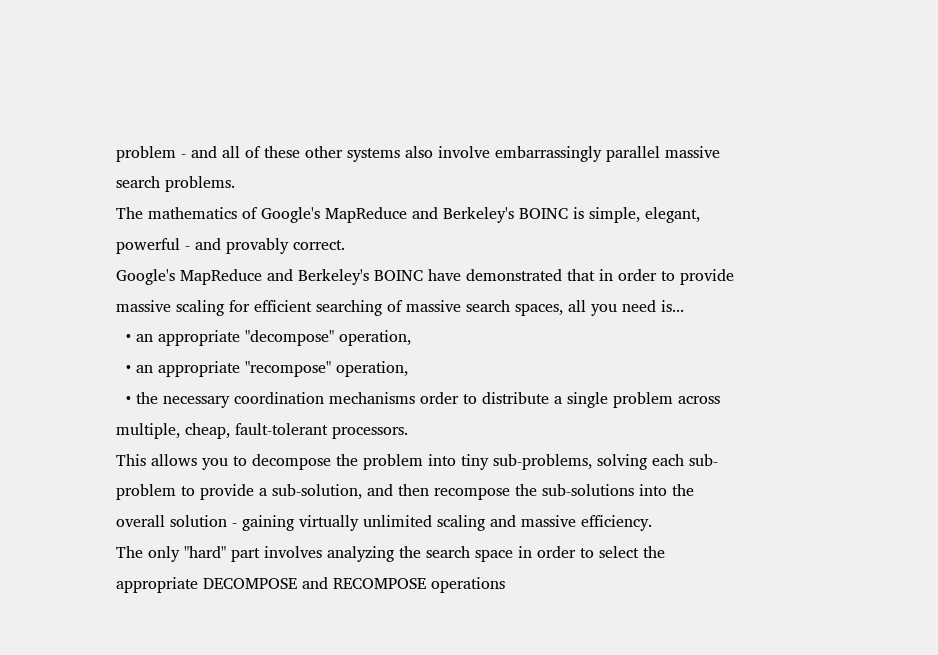problem - and all of these other systems also involve embarrassingly parallel massive search problems.
The mathematics of Google's MapReduce and Berkeley's BOINC is simple, elegant, powerful - and provably correct.
Google's MapReduce and Berkeley's BOINC have demonstrated that in order to provide massive scaling for efficient searching of massive search spaces, all you need is...
  • an appropriate "decompose" operation,
  • an appropriate "recompose" operation,
  • the necessary coordination mechanisms order to distribute a single problem across multiple, cheap, fault-tolerant processors.
This allows you to decompose the problem into tiny sub-problems, solving each sub-problem to provide a sub-solution, and then recompose the sub-solutions into the overall solution - gaining virtually unlimited scaling and massive efficiency.
The only "hard" part involves analyzing the search space in order to select the appropriate DECOMPOSE and RECOMPOSE operations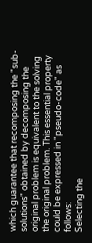which guarantee that recomposing the "sub-solutions" obtained by decomposing the original problem is equivalent to the solving the original problem. This essential property could be expressed in "pseudo-code" as follows:
Selecting the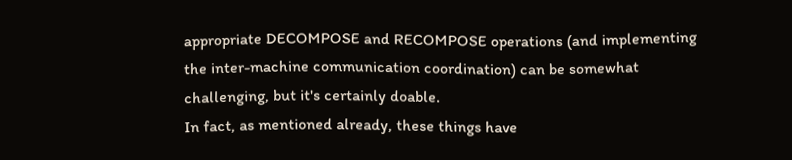appropriate DECOMPOSE and RECOMPOSE operations (and implementing the inter-machine communication coordination) can be somewhat challenging, but it's certainly doable.
In fact, as mentioned already, these things have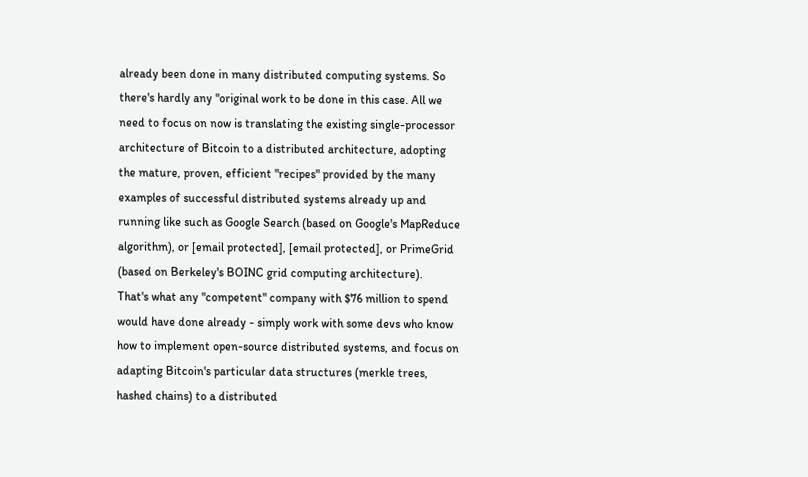already been done in many distributed computing systems. So there's hardly any "original work to be done in this case. All we need to focus on now is translating the existing single-processor architecture of Bitcoin to a distributed architecture, adopting the mature, proven, efficient "recipes" provided by the many examples of successful distributed systems already up and running like such as Google Search (based on Google's MapReduce algorithm), or [email protected], [email protected], or PrimeGrid (based on Berkeley's BOINC grid computing architecture).
That's what any "competent" company with $76 million to spend would have done already - simply work with some devs who know how to implement open-source distributed systems, and focus on adapting Bitcoin's particular data structures (merkle trees, hashed chains) to a distributed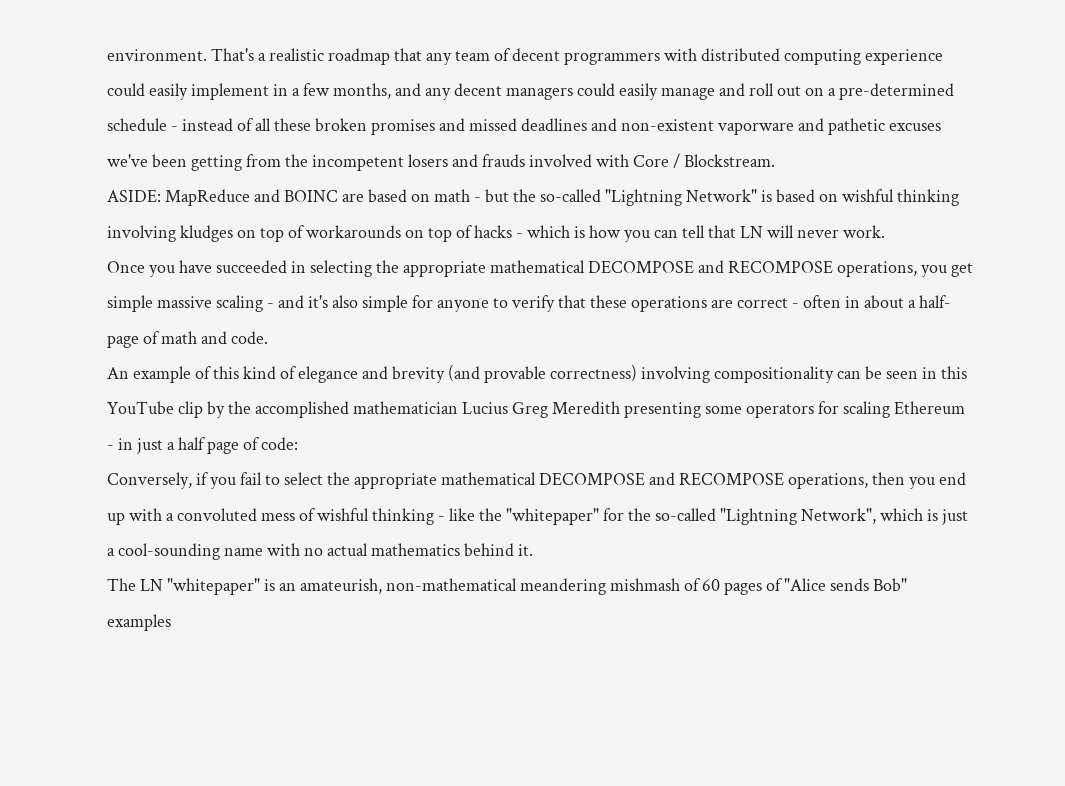environment. That's a realistic roadmap that any team of decent programmers with distributed computing experience could easily implement in a few months, and any decent managers could easily manage and roll out on a pre-determined schedule - instead of all these broken promises and missed deadlines and non-existent vaporware and pathetic excuses we've been getting from the incompetent losers and frauds involved with Core / Blockstream.
ASIDE: MapReduce and BOINC are based on math - but the so-called "Lightning Network" is based on wishful thinking involving kludges on top of workarounds on top of hacks - which is how you can tell that LN will never work.
Once you have succeeded in selecting the appropriate mathematical DECOMPOSE and RECOMPOSE operations, you get simple massive scaling - and it's also simple for anyone to verify that these operations are correct - often in about a half-page of math and code.
An example of this kind of elegance and brevity (and provable correctness) involving compositionality can be seen in this YouTube clip by the accomplished mathematician Lucius Greg Meredith presenting some operators for scaling Ethereum - in just a half page of code:
Conversely, if you fail to select the appropriate mathematical DECOMPOSE and RECOMPOSE operations, then you end up with a convoluted mess of wishful thinking - like the "whitepaper" for the so-called "Lightning Network", which is just a cool-sounding name with no actual mathematics behind it.
The LN "whitepaper" is an amateurish, non-mathematical meandering mishmash of 60 pages of "Alice sends Bob" examples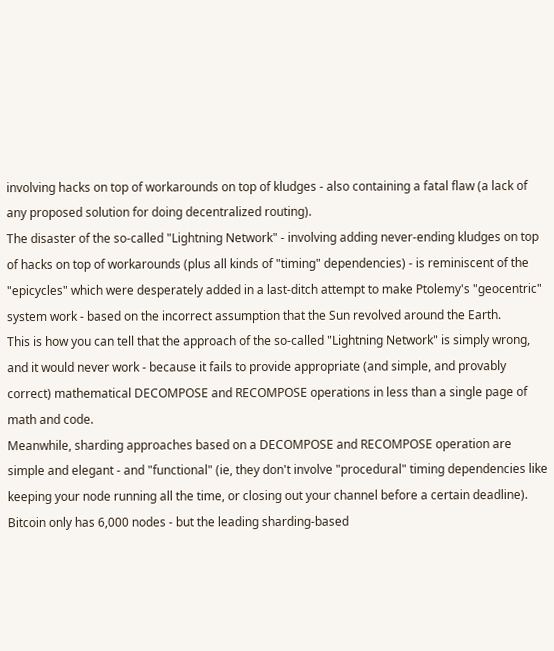involving hacks on top of workarounds on top of kludges - also containing a fatal flaw (a lack of any proposed solution for doing decentralized routing).
The disaster of the so-called "Lightning Network" - involving adding never-ending kludges on top of hacks on top of workarounds (plus all kinds of "timing" dependencies) - is reminiscent of the "epicycles" which were desperately added in a last-ditch attempt to make Ptolemy's "geocentric" system work - based on the incorrect assumption that the Sun revolved around the Earth.
This is how you can tell that the approach of the so-called "Lightning Network" is simply wrong, and it would never work - because it fails to provide appropriate (and simple, and provably correct) mathematical DECOMPOSE and RECOMPOSE operations in less than a single page of math and code.
Meanwhile, sharding approaches based on a DECOMPOSE and RECOMPOSE operation are simple and elegant - and "functional" (ie, they don't involve "procedural" timing dependencies like keeping your node running all the time, or closing out your channel before a certain deadline).
Bitcoin only has 6,000 nodes - but the leading sharding-based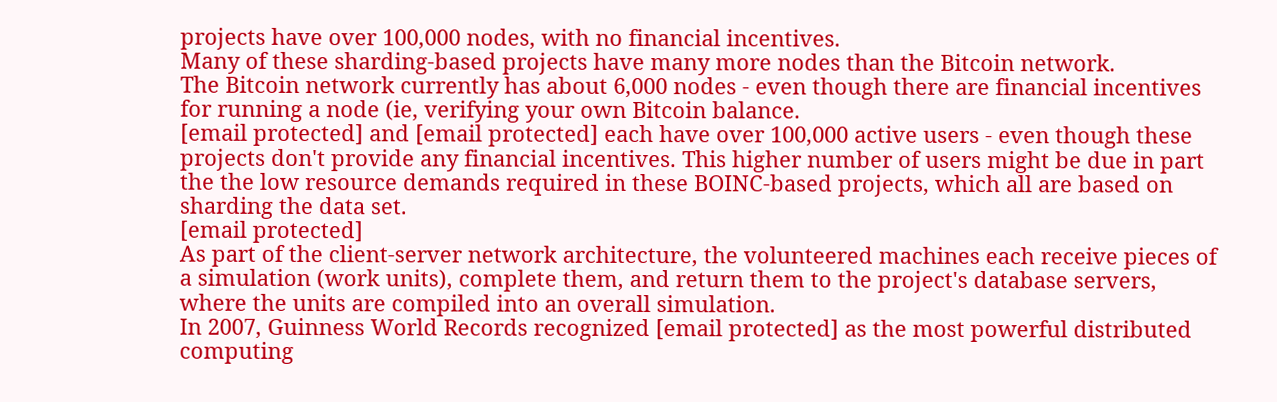projects have over 100,000 nodes, with no financial incentives.
Many of these sharding-based projects have many more nodes than the Bitcoin network.
The Bitcoin network currently has about 6,000 nodes - even though there are financial incentives for running a node (ie, verifying your own Bitcoin balance.
[email protected] and [email protected] each have over 100,000 active users - even though these projects don't provide any financial incentives. This higher number of users might be due in part the the low resource demands required in these BOINC-based projects, which all are based on sharding the data set.
[email protected]
As part of the client-server network architecture, the volunteered machines each receive pieces of a simulation (work units), complete them, and return them to the project's database servers, where the units are compiled into an overall simulation.
In 2007, Guinness World Records recognized [email protected] as the most powerful distributed computing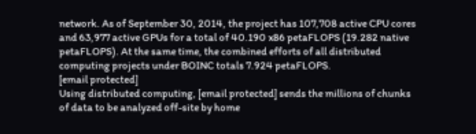network. As of September 30, 2014, the project has 107,708 active CPU cores and 63,977 active GPUs for a total of 40.190 x86 petaFLOPS (19.282 native petaFLOPS). At the same time, the combined efforts of all distributed computing projects under BOINC totals 7.924 petaFLOPS.
[email protected]
Using distributed computing, [email protected] sends the millions of chunks of data to be analyzed off-site by home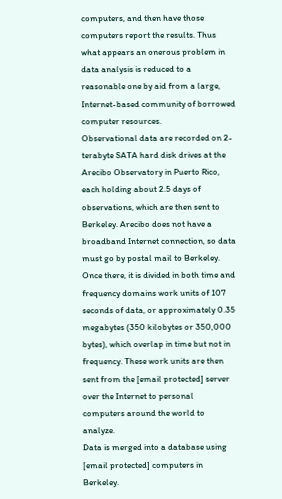computers, and then have those computers report the results. Thus what appears an onerous problem in data analysis is reduced to a reasonable one by aid from a large, Internet-based community of borrowed computer resources.
Observational data are recorded on 2-terabyte SATA hard disk drives at the Arecibo Observatory in Puerto Rico, each holding about 2.5 days of observations, which are then sent to Berkeley. Arecibo does not have a broadband Internet connection, so data must go by postal mail to Berkeley. Once there, it is divided in both time and frequency domains work units of 107 seconds of data, or approximately 0.35 megabytes (350 kilobytes or 350,000 bytes), which overlap in time but not in frequency. These work units are then sent from the [email protected] server over the Internet to personal computers around the world to analyze.
Data is merged into a database using [email protected] computers in Berkeley.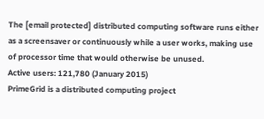The [email protected] distributed computing software runs either as a screensaver or continuously while a user works, making use of processor time that would otherwise be unused.
Active users: 121,780 (January 2015)
PrimeGrid is a distributed computing project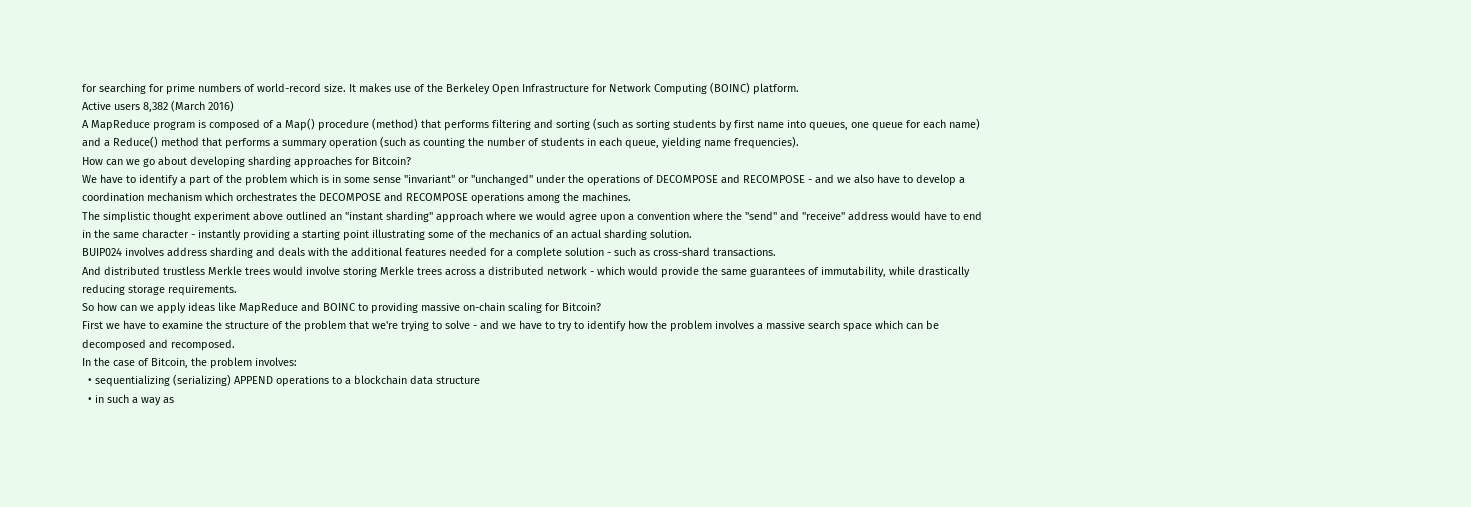for searching for prime numbers of world-record size. It makes use of the Berkeley Open Infrastructure for Network Computing (BOINC) platform.
Active users 8,382 (March 2016)
A MapReduce program is composed of a Map() procedure (method) that performs filtering and sorting (such as sorting students by first name into queues, one queue for each name) and a Reduce() method that performs a summary operation (such as counting the number of students in each queue, yielding name frequencies).
How can we go about developing sharding approaches for Bitcoin?
We have to identify a part of the problem which is in some sense "invariant" or "unchanged" under the operations of DECOMPOSE and RECOMPOSE - and we also have to develop a coordination mechanism which orchestrates the DECOMPOSE and RECOMPOSE operations among the machines.
The simplistic thought experiment above outlined an "instant sharding" approach where we would agree upon a convention where the "send" and "receive" address would have to end in the same character - instantly providing a starting point illustrating some of the mechanics of an actual sharding solution.
BUIP024 involves address sharding and deals with the additional features needed for a complete solution - such as cross-shard transactions.
And distributed trustless Merkle trees would involve storing Merkle trees across a distributed network - which would provide the same guarantees of immutability, while drastically reducing storage requirements.
So how can we apply ideas like MapReduce and BOINC to providing massive on-chain scaling for Bitcoin?
First we have to examine the structure of the problem that we're trying to solve - and we have to try to identify how the problem involves a massive search space which can be decomposed and recomposed.
In the case of Bitcoin, the problem involves:
  • sequentializing (serializing) APPEND operations to a blockchain data structure
  • in such a way as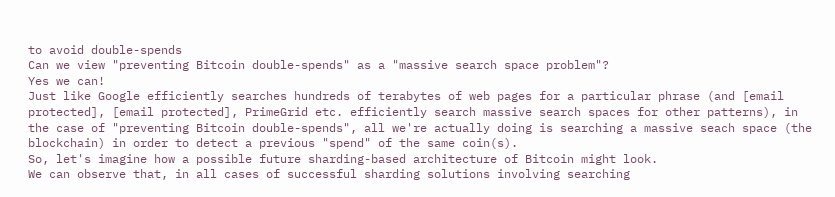to avoid double-spends
Can we view "preventing Bitcoin double-spends" as a "massive search space problem"?
Yes we can!
Just like Google efficiently searches hundreds of terabytes of web pages for a particular phrase (and [email protected], [email protected], PrimeGrid etc. efficiently search massive search spaces for other patterns), in the case of "preventing Bitcoin double-spends", all we're actually doing is searching a massive seach space (the blockchain) in order to detect a previous "spend" of the same coin(s).
So, let's imagine how a possible future sharding-based architecture of Bitcoin might look.
We can observe that, in all cases of successful sharding solutions involving searching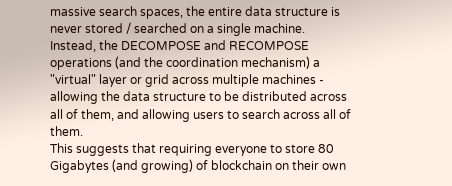massive search spaces, the entire data structure is never stored / searched on a single machine.
Instead, the DECOMPOSE and RECOMPOSE operations (and the coordination mechanism) a "virtual" layer or grid across multiple machines - allowing the data structure to be distributed across all of them, and allowing users to search across all of them.
This suggests that requiring everyone to store 80 Gigabytes (and growing) of blockchain on their own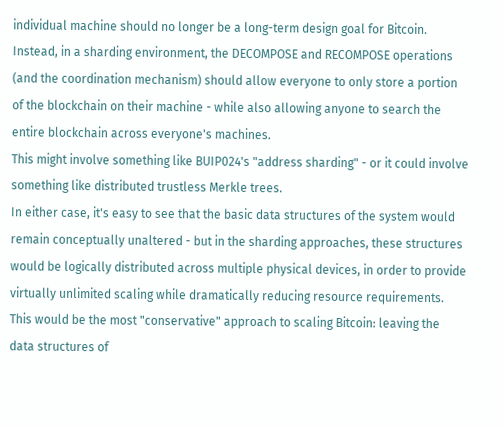individual machine should no longer be a long-term design goal for Bitcoin.
Instead, in a sharding environment, the DECOMPOSE and RECOMPOSE operations (and the coordination mechanism) should allow everyone to only store a portion of the blockchain on their machine - while also allowing anyone to search the entire blockchain across everyone's machines.
This might involve something like BUIP024's "address sharding" - or it could involve something like distributed trustless Merkle trees.
In either case, it's easy to see that the basic data structures of the system would remain conceptually unaltered - but in the sharding approaches, these structures would be logically distributed across multiple physical devices, in order to provide virtually unlimited scaling while dramatically reducing resource requirements.
This would be the most "conservative" approach to scaling Bitcoin: leaving the data structures of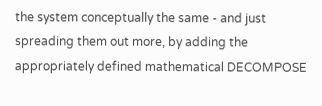the system conceptually the same - and just spreading them out more, by adding the appropriately defined mathematical DECOMPOSE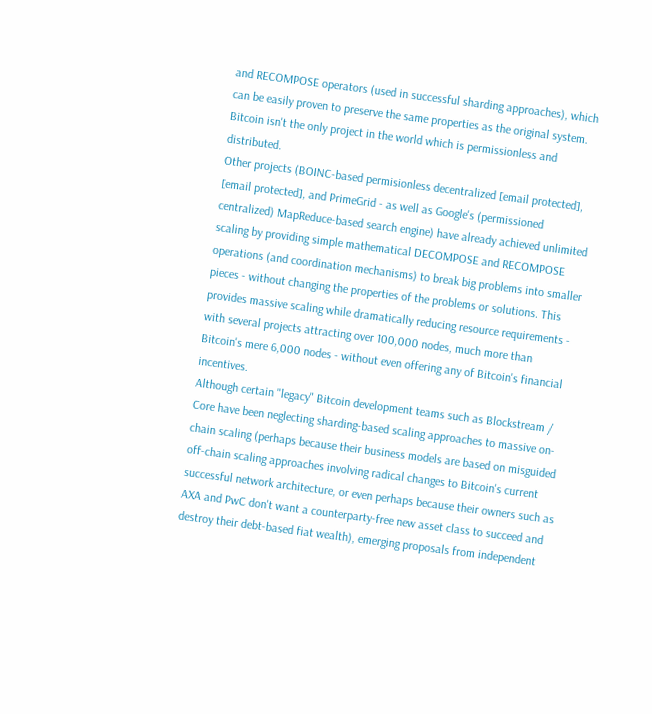and RECOMPOSE operators (used in successful sharding approaches), which can be easily proven to preserve the same properties as the original system.
Bitcoin isn't the only project in the world which is permissionless and distributed.
Other projects (BOINC-based permisionless decentralized [email protected], [email protected], and PrimeGrid - as well as Google's (permissioned centralized) MapReduce-based search engine) have already achieved unlimited scaling by providing simple mathematical DECOMPOSE and RECOMPOSE operations (and coordination mechanisms) to break big problems into smaller pieces - without changing the properties of the problems or solutions. This provides massive scaling while dramatically reducing resource requirements - with several projects attracting over 100,000 nodes, much more than Bitcoin's mere 6,000 nodes - without even offering any of Bitcoin's financial incentives.
Although certain "legacy" Bitcoin development teams such as Blockstream / Core have been neglecting sharding-based scaling approaches to massive on-chain scaling (perhaps because their business models are based on misguided off-chain scaling approaches involving radical changes to Bitcoin's current successful network architecture, or even perhaps because their owners such as AXA and PwC don't want a counterparty-free new asset class to succeed and destroy their debt-based fiat wealth), emerging proposals from independent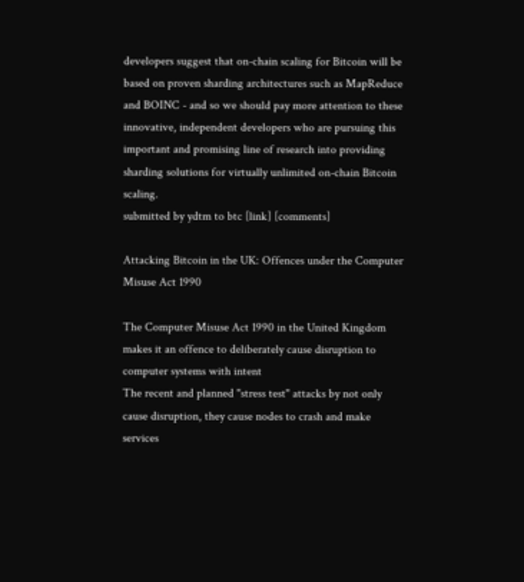developers suggest that on-chain scaling for Bitcoin will be based on proven sharding architectures such as MapReduce and BOINC - and so we should pay more attention to these innovative, independent developers who are pursuing this important and promising line of research into providing sharding solutions for virtually unlimited on-chain Bitcoin scaling.
submitted by ydtm to btc [link] [comments]

Attacking Bitcoin in the UK: Offences under the Computer Misuse Act 1990

The Computer Misuse Act 1990 in the United Kingdom makes it an offence to deliberately cause disruption to computer systems with intent
The recent and planned "stress test" attacks by not only cause disruption, they cause nodes to crash and make services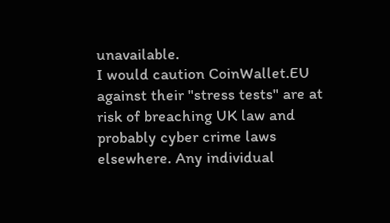unavailable.
I would caution CoinWallet.EU against their "stress tests" are at risk of breaching UK law and probably cyber crime laws elsewhere. Any individual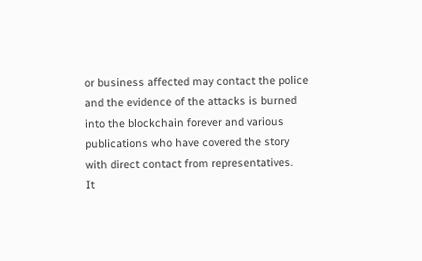or business affected may contact the police and the evidence of the attacks is burned into the blockchain forever and various publications who have covered the story with direct contact from representatives.
It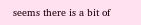seems there is a bit of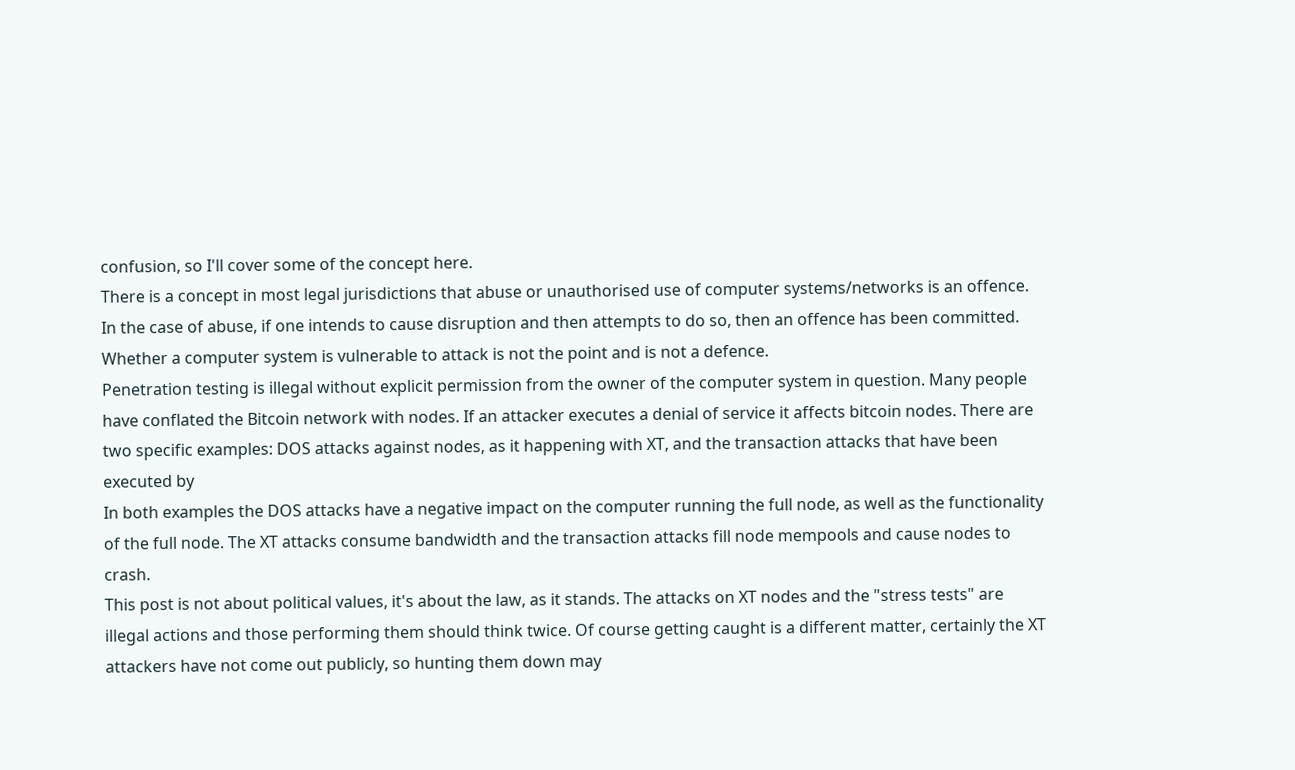confusion, so I'll cover some of the concept here.
There is a concept in most legal jurisdictions that abuse or unauthorised use of computer systems/networks is an offence. In the case of abuse, if one intends to cause disruption and then attempts to do so, then an offence has been committed. Whether a computer system is vulnerable to attack is not the point and is not a defence.
Penetration testing is illegal without explicit permission from the owner of the computer system in question. Many people have conflated the Bitcoin network with nodes. If an attacker executes a denial of service it affects bitcoin nodes. There are two specific examples: DOS attacks against nodes, as it happening with XT, and the transaction attacks that have been executed by
In both examples the DOS attacks have a negative impact on the computer running the full node, as well as the functionality of the full node. The XT attacks consume bandwidth and the transaction attacks fill node mempools and cause nodes to crash.
This post is not about political values, it's about the law, as it stands. The attacks on XT nodes and the "stress tests" are illegal actions and those performing them should think twice. Of course getting caught is a different matter, certainly the XT attackers have not come out publicly, so hunting them down may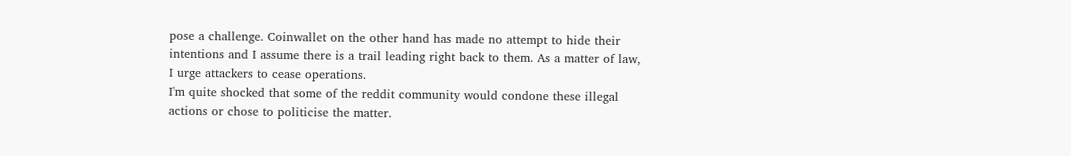pose a challenge. Coinwallet on the other hand has made no attempt to hide their intentions and I assume there is a trail leading right back to them. As a matter of law, I urge attackers to cease operations.
I'm quite shocked that some of the reddit community would condone these illegal actions or chose to politicise the matter.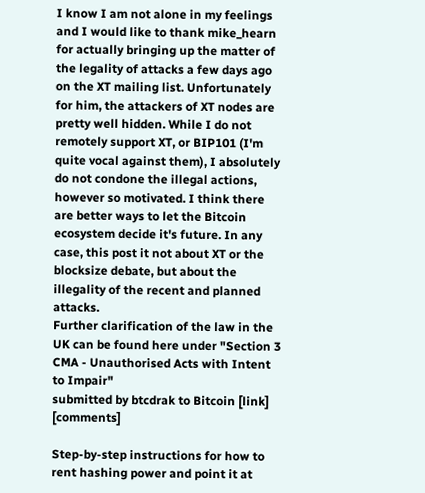I know I am not alone in my feelings and I would like to thank mike_hearn for actually bringing up the matter of the legality of attacks a few days ago on the XT mailing list. Unfortunately for him, the attackers of XT nodes are pretty well hidden. While I do not remotely support XT, or BIP101 (I'm quite vocal against them), I absolutely do not condone the illegal actions, however so motivated. I think there are better ways to let the Bitcoin ecosystem decide it's future. In any case, this post it not about XT or the blocksize debate, but about the illegality of the recent and planned attacks.
Further clarification of the law in the UK can be found here under "Section 3 CMA - Unauthorised Acts with Intent to Impair"
submitted by btcdrak to Bitcoin [link] [comments]

Step-by-step instructions for how to rent hashing power and point it at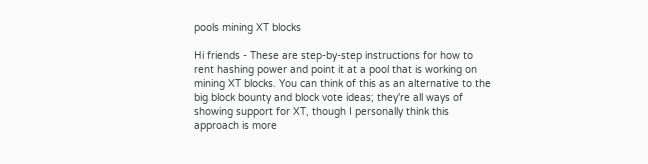pools mining XT blocks

Hi friends - These are step-by-step instructions for how to rent hashing power and point it at a pool that is working on mining XT blocks. You can think of this as an alternative to the big block bounty and block vote ideas; they're all ways of showing support for XT, though I personally think this approach is more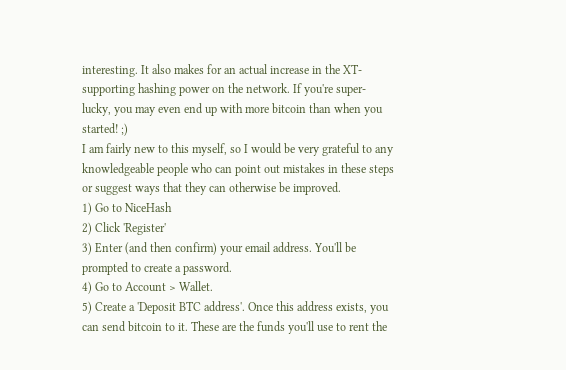interesting. It also makes for an actual increase in the XT-supporting hashing power on the network. If you're super-lucky, you may even end up with more bitcoin than when you started! ;)
I am fairly new to this myself, so I would be very grateful to any knowledgeable people who can point out mistakes in these steps or suggest ways that they can otherwise be improved.
1) Go to NiceHash
2) Click 'Register'
3) Enter (and then confirm) your email address. You'll be prompted to create a password.
4) Go to Account > Wallet.
5) Create a 'Deposit BTC address'. Once this address exists, you can send bitcoin to it. These are the funds you'll use to rent the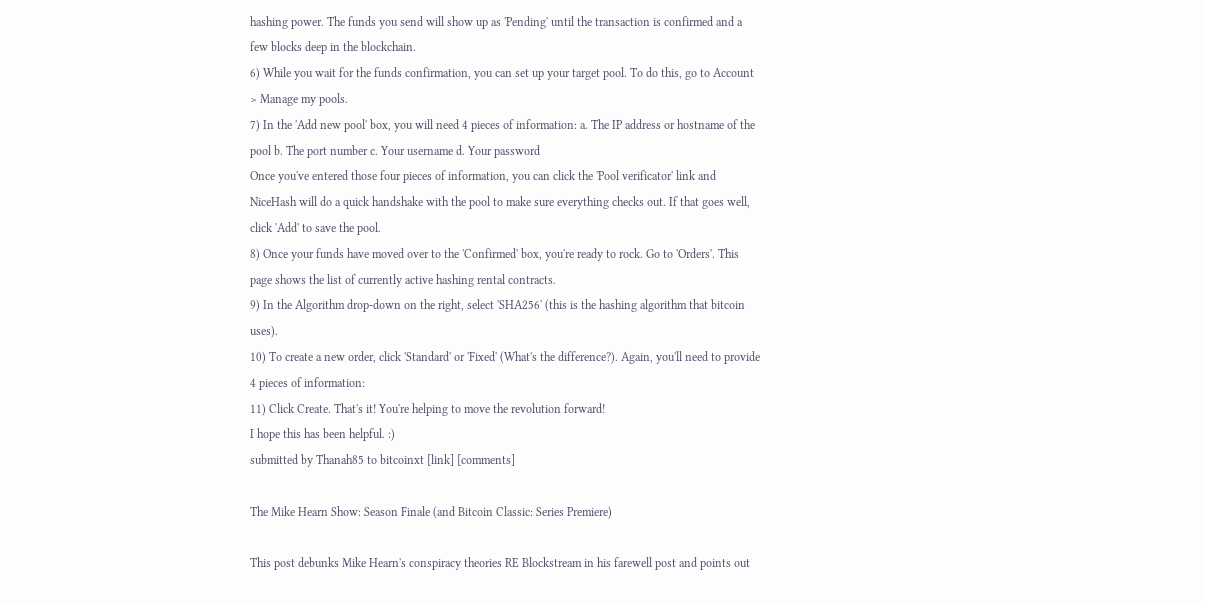hashing power. The funds you send will show up as 'Pending' until the transaction is confirmed and a few blocks deep in the blockchain.
6) While you wait for the funds confirmation, you can set up your target pool. To do this, go to Account > Manage my pools.
7) In the 'Add new pool' box, you will need 4 pieces of information: a. The IP address or hostname of the pool b. The port number c. Your username d. Your password
Once you've entered those four pieces of information, you can click the 'Pool verificator' link and NiceHash will do a quick handshake with the pool to make sure everything checks out. If that goes well, click 'Add' to save the pool.
8) Once your funds have moved over to the 'Confirmed' box, you're ready to rock. Go to 'Orders'. This page shows the list of currently active hashing rental contracts.
9) In the Algorithm drop-down on the right, select 'SHA256' (this is the hashing algorithm that bitcoin uses).
10) To create a new order, click 'Standard' or 'Fixed' (What's the difference?). Again, you'll need to provide 4 pieces of information:
11) Click Create. That's it! You're helping to move the revolution forward!
I hope this has been helpful. :)
submitted by Thanah85 to bitcoinxt [link] [comments]

The Mike Hearn Show: Season Finale (and Bitcoin Classic: Series Premiere)

This post debunks Mike Hearn's conspiracy theories RE Blockstream in his farewell post and points out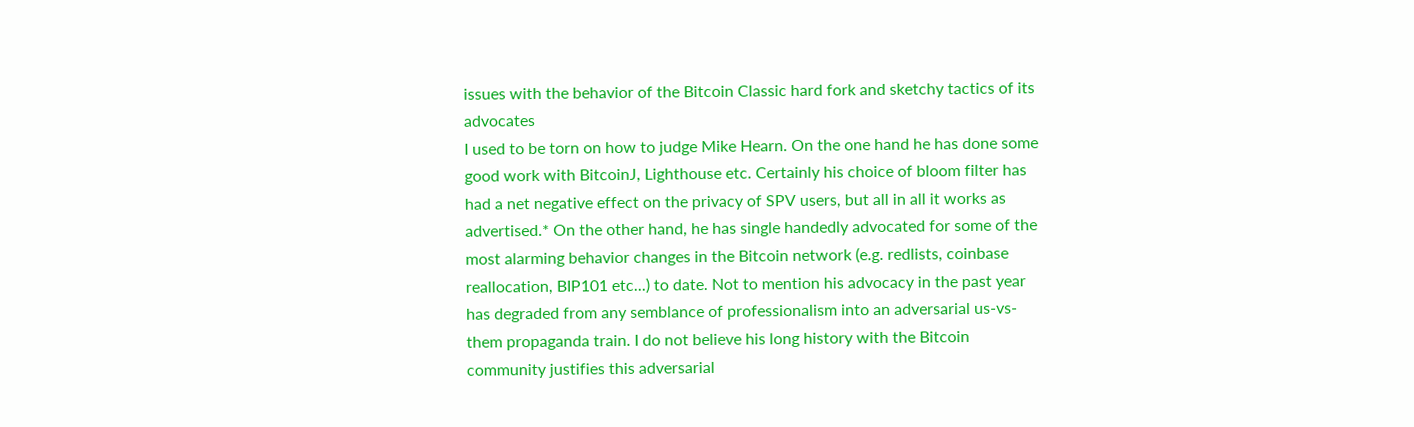issues with the behavior of the Bitcoin Classic hard fork and sketchy tactics of its advocates
I used to be torn on how to judge Mike Hearn. On the one hand he has done some good work with BitcoinJ, Lighthouse etc. Certainly his choice of bloom filter has had a net negative effect on the privacy of SPV users, but all in all it works as advertised.* On the other hand, he has single handedly advocated for some of the most alarming behavior changes in the Bitcoin network (e.g. redlists, coinbase reallocation, BIP101 etc...) to date. Not to mention his advocacy in the past year has degraded from any semblance of professionalism into an adversarial us-vs-them propaganda train. I do not believe his long history with the Bitcoin community justifies this adversarial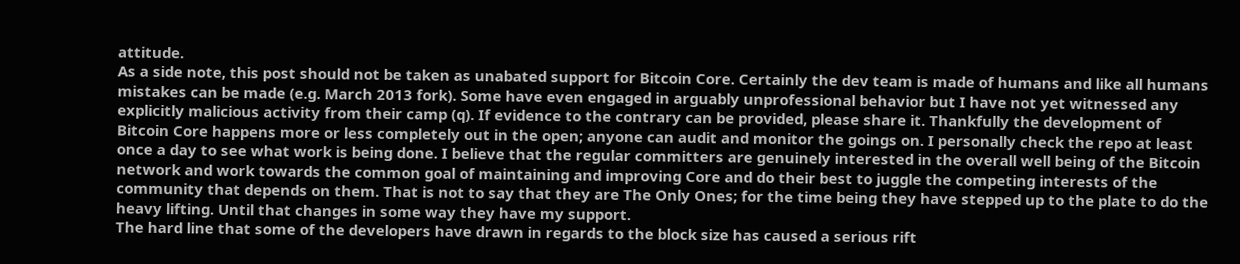attitude.
As a side note, this post should not be taken as unabated support for Bitcoin Core. Certainly the dev team is made of humans and like all humans mistakes can be made (e.g. March 2013 fork). Some have even engaged in arguably unprofessional behavior but I have not yet witnessed any explicitly malicious activity from their camp (q). If evidence to the contrary can be provided, please share it. Thankfully the development of Bitcoin Core happens more or less completely out in the open; anyone can audit and monitor the goings on. I personally check the repo at least once a day to see what work is being done. I believe that the regular committers are genuinely interested in the overall well being of the Bitcoin network and work towards the common goal of maintaining and improving Core and do their best to juggle the competing interests of the community that depends on them. That is not to say that they are The Only Ones; for the time being they have stepped up to the plate to do the heavy lifting. Until that changes in some way they have my support.
The hard line that some of the developers have drawn in regards to the block size has caused a serious rift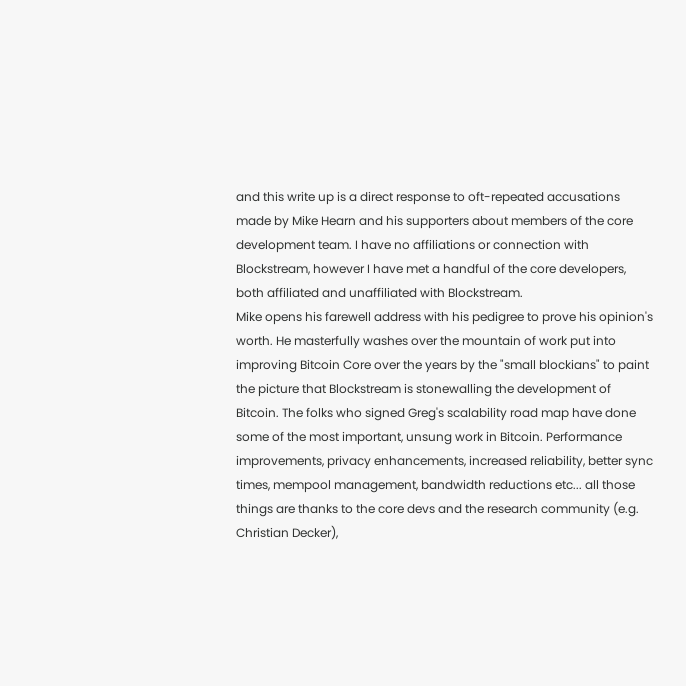and this write up is a direct response to oft-repeated accusations made by Mike Hearn and his supporters about members of the core development team. I have no affiliations or connection with Blockstream, however I have met a handful of the core developers, both affiliated and unaffiliated with Blockstream.
Mike opens his farewell address with his pedigree to prove his opinion's worth. He masterfully washes over the mountain of work put into improving Bitcoin Core over the years by the "small blockians" to paint the picture that Blockstream is stonewalling the development of Bitcoin. The folks who signed Greg's scalability road map have done some of the most important, unsung work in Bitcoin. Performance improvements, privacy enhancements, increased reliability, better sync times, mempool management, bandwidth reductions etc... all those things are thanks to the core devs and the research community (e.g. Christian Decker),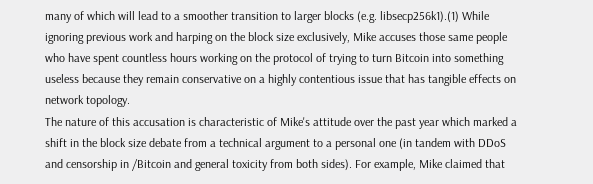many of which will lead to a smoother transition to larger blocks (e.g. libsecp256k1).(1) While ignoring previous work and harping on the block size exclusively, Mike accuses those same people who have spent countless hours working on the protocol of trying to turn Bitcoin into something useless because they remain conservative on a highly contentious issue that has tangible effects on network topology.
The nature of this accusation is characteristic of Mike's attitude over the past year which marked a shift in the block size debate from a technical argument to a personal one (in tandem with DDoS and censorship in /Bitcoin and general toxicity from both sides). For example, Mike claimed that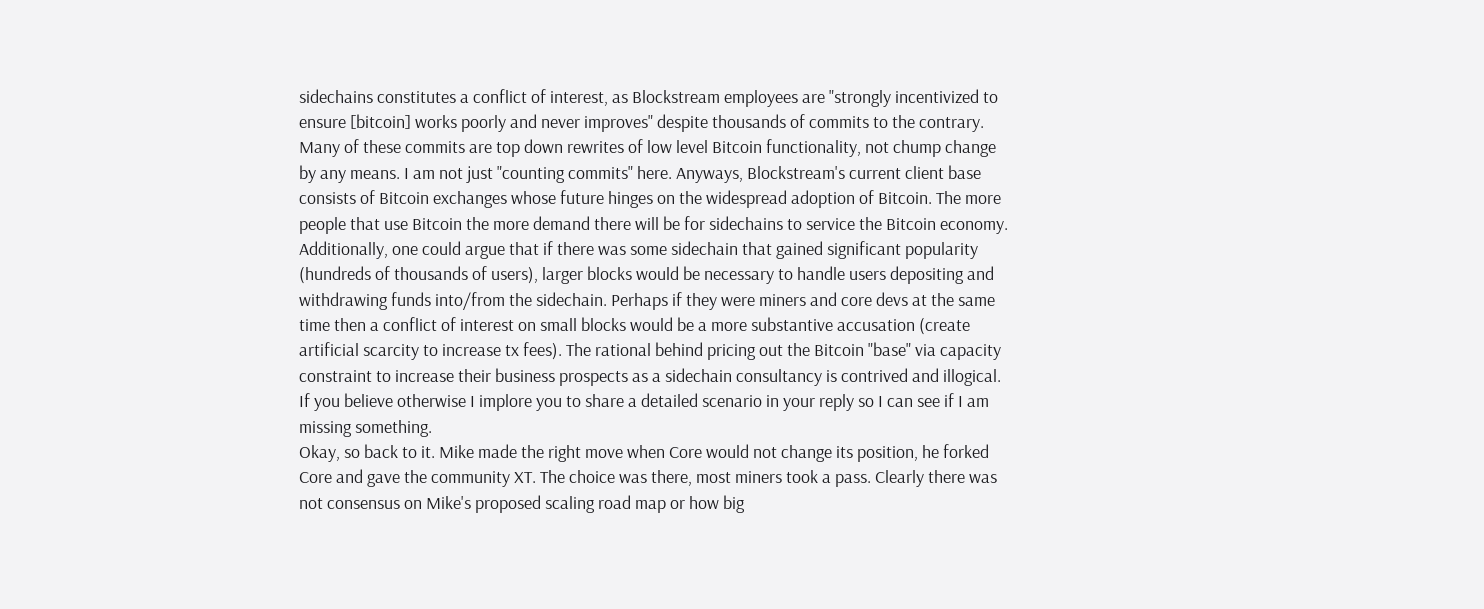sidechains constitutes a conflict of interest, as Blockstream employees are "strongly incentivized to ensure [bitcoin] works poorly and never improves" despite thousands of commits to the contrary. Many of these commits are top down rewrites of low level Bitcoin functionality, not chump change by any means. I am not just "counting commits" here. Anyways, Blockstream's current client base consists of Bitcoin exchanges whose future hinges on the widespread adoption of Bitcoin. The more people that use Bitcoin the more demand there will be for sidechains to service the Bitcoin economy. Additionally, one could argue that if there was some sidechain that gained significant popularity (hundreds of thousands of users), larger blocks would be necessary to handle users depositing and withdrawing funds into/from the sidechain. Perhaps if they were miners and core devs at the same time then a conflict of interest on small blocks would be a more substantive accusation (create artificial scarcity to increase tx fees). The rational behind pricing out the Bitcoin "base" via capacity constraint to increase their business prospects as a sidechain consultancy is contrived and illogical. If you believe otherwise I implore you to share a detailed scenario in your reply so I can see if I am missing something.
Okay, so back to it. Mike made the right move when Core would not change its position, he forked Core and gave the community XT. The choice was there, most miners took a pass. Clearly there was not consensus on Mike's proposed scaling road map or how big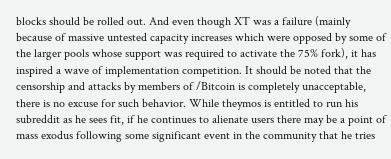blocks should be rolled out. And even though XT was a failure (mainly because of massive untested capacity increases which were opposed by some of the larger pools whose support was required to activate the 75% fork), it has inspired a wave of implementation competition. It should be noted that the censorship and attacks by members of /Bitcoin is completely unacceptable, there is no excuse for such behavior. While theymos is entitled to run his subreddit as he sees fit, if he continues to alienate users there may be a point of mass exodus following some significant event in the community that he tries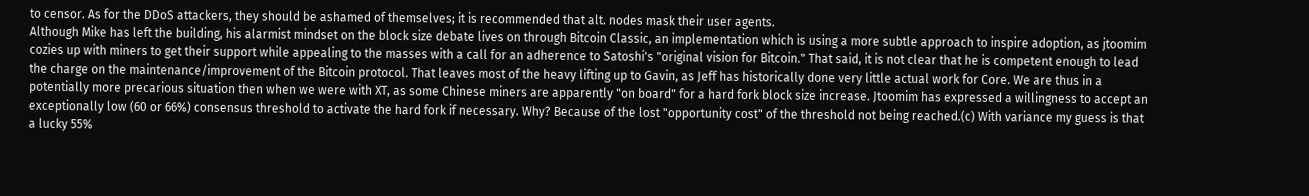to censor. As for the DDoS attackers, they should be ashamed of themselves; it is recommended that alt. nodes mask their user agents.
Although Mike has left the building, his alarmist mindset on the block size debate lives on through Bitcoin Classic, an implementation which is using a more subtle approach to inspire adoption, as jtoomim cozies up with miners to get their support while appealing to the masses with a call for an adherence to Satoshi's "original vision for Bitcoin." That said, it is not clear that he is competent enough to lead the charge on the maintenance/improvement of the Bitcoin protocol. That leaves most of the heavy lifting up to Gavin, as Jeff has historically done very little actual work for Core. We are thus in a potentially more precarious situation then when we were with XT, as some Chinese miners are apparently "on board" for a hard fork block size increase. Jtoomim has expressed a willingness to accept an exceptionally low (60 or 66%) consensus threshold to activate the hard fork if necessary. Why? Because of the lost "opportunity cost" of the threshold not being reached.(c) With variance my guess is that a lucky 55%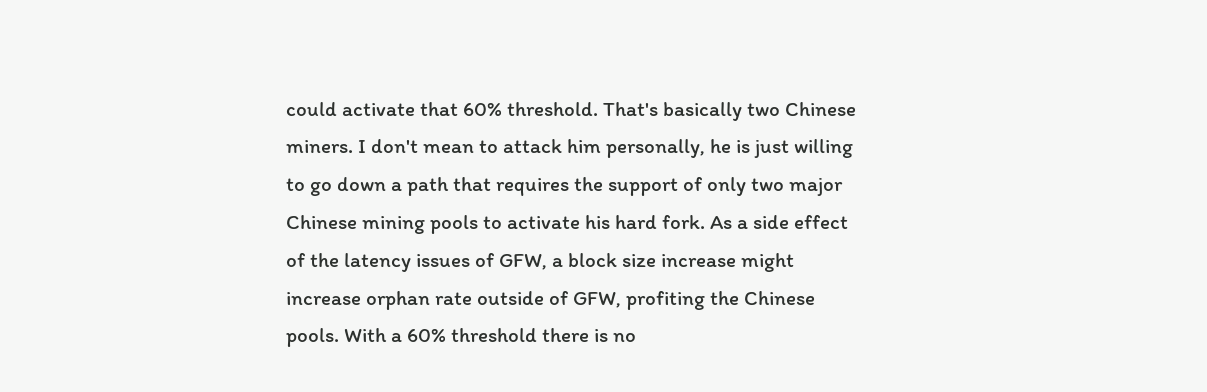could activate that 60% threshold. That's basically two Chinese miners. I don't mean to attack him personally, he is just willing to go down a path that requires the support of only two major Chinese mining pools to activate his hard fork. As a side effect of the latency issues of GFW, a block size increase might increase orphan rate outside of GFW, profiting the Chinese pools. With a 60% threshold there is no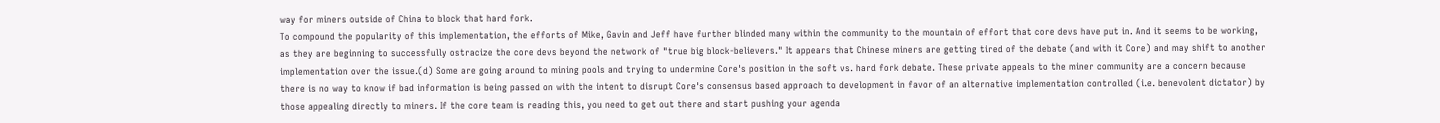way for miners outside of China to block that hard fork.
To compound the popularity of this implementation, the efforts of Mike, Gavin and Jeff have further blinded many within the community to the mountain of effort that core devs have put in. And it seems to be working, as they are beginning to successfully ostracize the core devs beyond the network of "true big block-believers." It appears that Chinese miners are getting tired of the debate (and with it Core) and may shift to another implementation over the issue.(d) Some are going around to mining pools and trying to undermine Core's position in the soft vs. hard fork debate. These private appeals to the miner community are a concern because there is no way to know if bad information is being passed on with the intent to disrupt Core's consensus based approach to development in favor of an alternative implementation controlled (i.e. benevolent dictator) by those appealing directly to miners. If the core team is reading this, you need to get out there and start pushing your agenda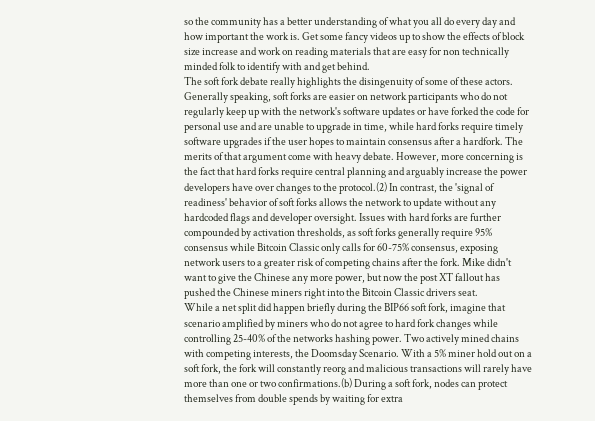so the community has a better understanding of what you all do every day and how important the work is. Get some fancy videos up to show the effects of block size increase and work on reading materials that are easy for non technically minded folk to identify with and get behind.
The soft fork debate really highlights the disingenuity of some of these actors. Generally speaking, soft forks are easier on network participants who do not regularly keep up with the network's software updates or have forked the code for personal use and are unable to upgrade in time, while hard forks require timely software upgrades if the user hopes to maintain consensus after a hardfork. The merits of that argument come with heavy debate. However, more concerning is the fact that hard forks require central planning and arguably increase the power developers have over changes to the protocol.(2) In contrast, the 'signal of readiness' behavior of soft forks allows the network to update without any hardcoded flags and developer oversight. Issues with hard forks are further compounded by activation thresholds, as soft forks generally require 95% consensus while Bitcoin Classic only calls for 60-75% consensus, exposing network users to a greater risk of competing chains after the fork. Mike didn't want to give the Chinese any more power, but now the post XT fallout has pushed the Chinese miners right into the Bitcoin Classic drivers seat.
While a net split did happen briefly during the BIP66 soft fork, imagine that scenario amplified by miners who do not agree to hard fork changes while controlling 25-40% of the networks hashing power. Two actively mined chains with competing interests, the Doomsday Scenario. With a 5% miner hold out on a soft fork, the fork will constantly reorg and malicious transactions will rarely have more than one or two confirmations.(b) During a soft fork, nodes can protect themselves from double spends by waiting for extra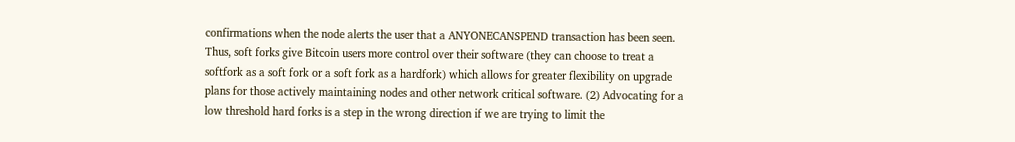confirmations when the node alerts the user that a ANYONECANSPEND transaction has been seen. Thus, soft forks give Bitcoin users more control over their software (they can choose to treat a softfork as a soft fork or a soft fork as a hardfork) which allows for greater flexibility on upgrade plans for those actively maintaining nodes and other network critical software. (2) Advocating for a low threshold hard forks is a step in the wrong direction if we are trying to limit the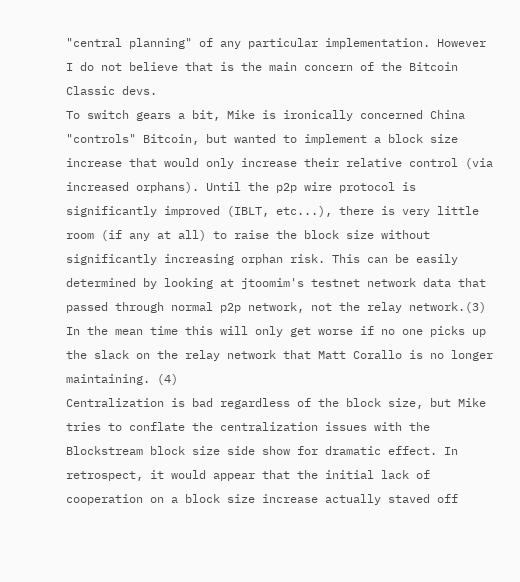"central planning" of any particular implementation. However I do not believe that is the main concern of the Bitcoin Classic devs.
To switch gears a bit, Mike is ironically concerned China "controls" Bitcoin, but wanted to implement a block size increase that would only increase their relative control (via increased orphans). Until the p2p wire protocol is significantly improved (IBLT, etc...), there is very little room (if any at all) to raise the block size without significantly increasing orphan risk. This can be easily determined by looking at jtoomim's testnet network data that passed through normal p2p network, not the relay network.(3) In the mean time this will only get worse if no one picks up the slack on the relay network that Matt Corallo is no longer maintaining. (4)
Centralization is bad regardless of the block size, but Mike tries to conflate the centralization issues with the Blockstream block size side show for dramatic effect. In retrospect, it would appear that the initial lack of cooperation on a block size increase actually staved off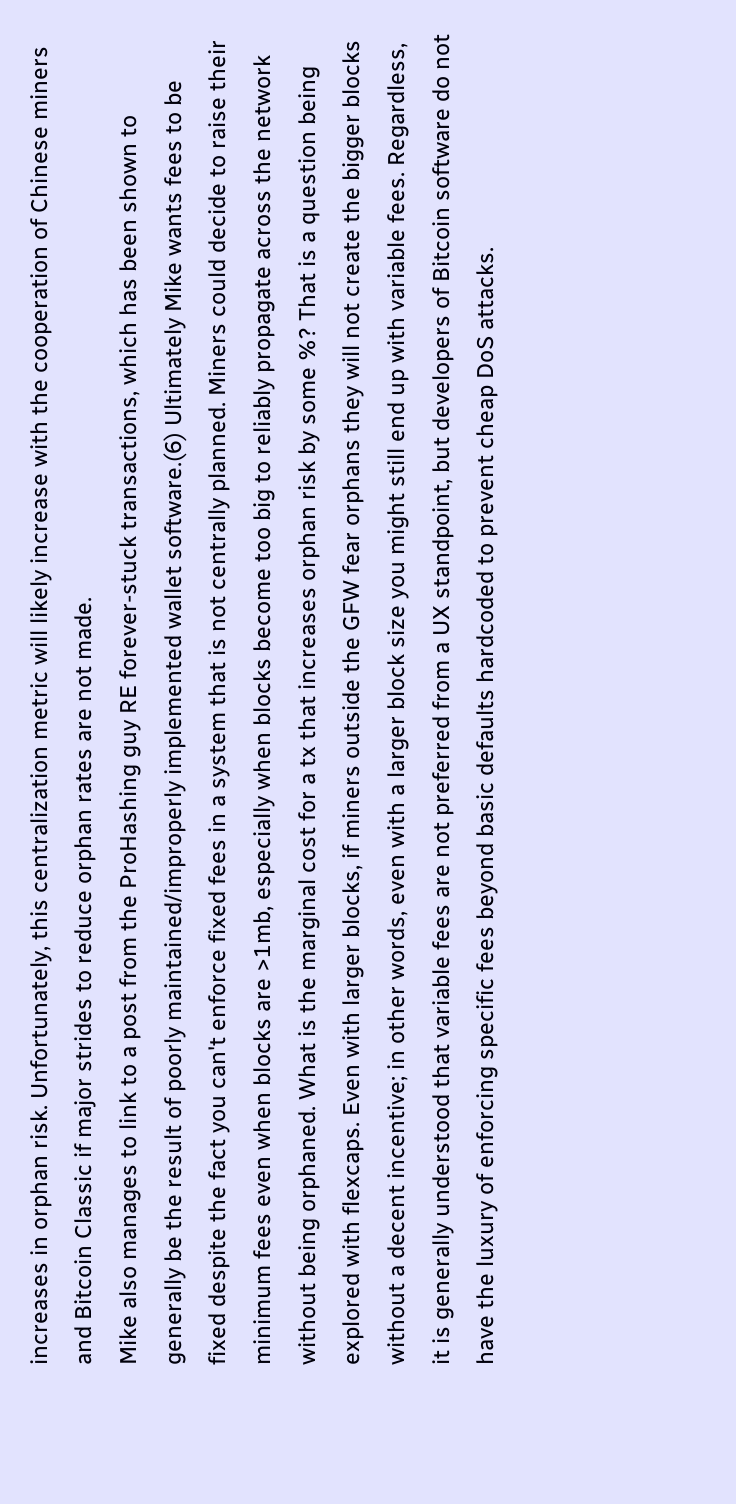increases in orphan risk. Unfortunately, this centralization metric will likely increase with the cooperation of Chinese miners and Bitcoin Classic if major strides to reduce orphan rates are not made.
Mike also manages to link to a post from the ProHashing guy RE forever-stuck transactions, which has been shown to generally be the result of poorly maintained/improperly implemented wallet software.(6) Ultimately Mike wants fees to be fixed despite the fact you can't enforce fixed fees in a system that is not centrally planned. Miners could decide to raise their minimum fees even when blocks are >1mb, especially when blocks become too big to reliably propagate across the network without being orphaned. What is the marginal cost for a tx that increases orphan risk by some %? That is a question being explored with flexcaps. Even with larger blocks, if miners outside the GFW fear orphans they will not create the bigger blocks without a decent incentive; in other words, even with a larger block size you might still end up with variable fees. Regardless, it is generally understood that variable fees are not preferred from a UX standpoint, but developers of Bitcoin software do not have the luxury of enforcing specific fees beyond basic defaults hardcoded to prevent cheap DoS attacks.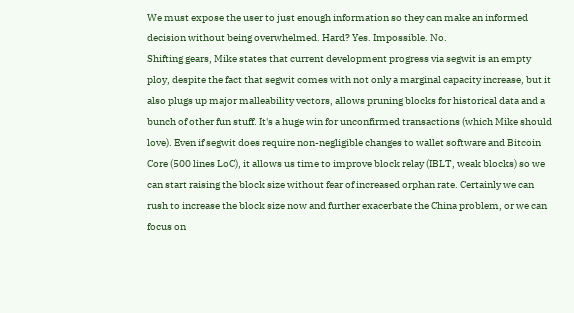We must expose the user to just enough information so they can make an informed decision without being overwhelmed. Hard? Yes. Impossible. No.
Shifting gears, Mike states that current development progress via segwit is an empty ploy, despite the fact that segwit comes with not only a marginal capacity increase, but it also plugs up major malleability vectors, allows pruning blocks for historical data and a bunch of other fun stuff. It's a huge win for unconfirmed transactions (which Mike should love). Even if segwit does require non-negligible changes to wallet software and Bitcoin Core (500 lines LoC), it allows us time to improve block relay (IBLT, weak blocks) so we can start raising the block size without fear of increased orphan rate. Certainly we can rush to increase the block size now and further exacerbate the China problem, or we can focus on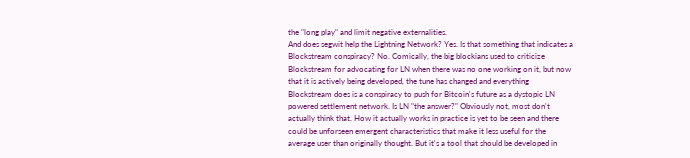the "long play" and limit negative externalities.
And does segwit help the Lightning Network? Yes. Is that something that indicates a Blockstream conspiracy? No. Comically, the big blockians used to criticize Blockstream for advocating for LN when there was no one working on it, but now that it is actively being developed, the tune has changed and everything Blockstream does is a conspiracy to push for Bitcoin's future as a dystopic LN powered settlement network. Is LN "the answer?" Obviously not, most don't actually think that. How it actually works in practice is yet to be seen and there could be unforseen emergent characteristics that make it less useful for the average user than originally thought. But it's a tool that should be developed in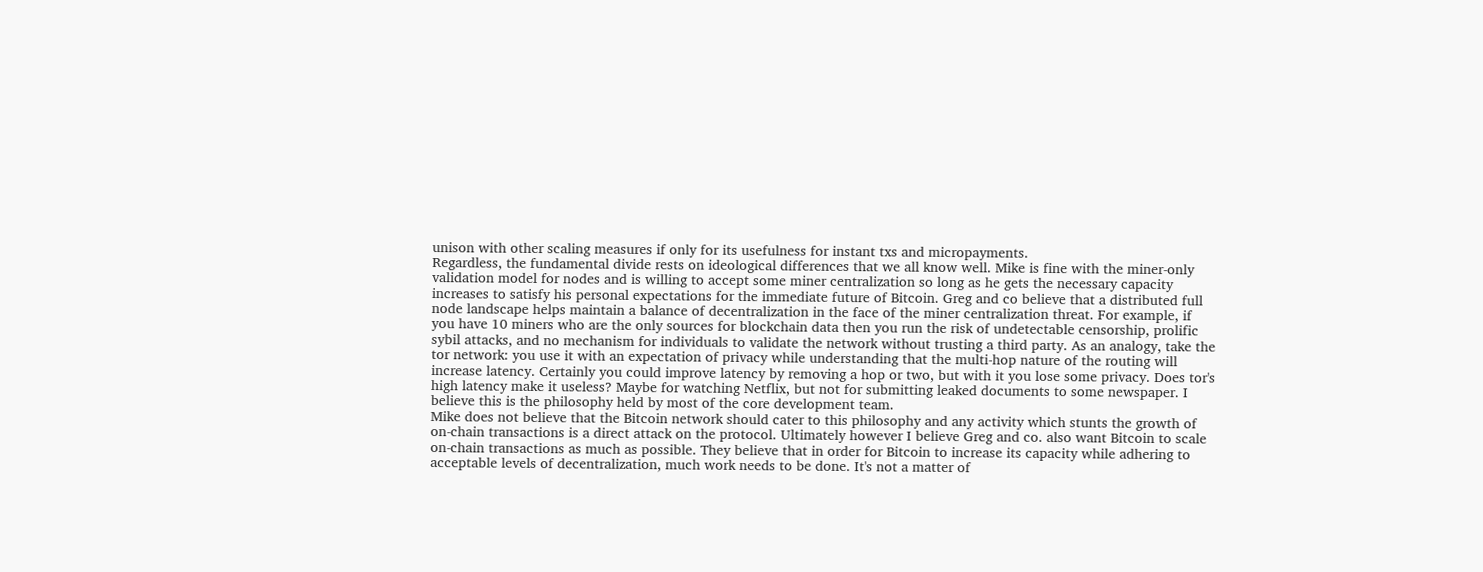unison with other scaling measures if only for its usefulness for instant txs and micropayments.
Regardless, the fundamental divide rests on ideological differences that we all know well. Mike is fine with the miner-only validation model for nodes and is willing to accept some miner centralization so long as he gets the necessary capacity increases to satisfy his personal expectations for the immediate future of Bitcoin. Greg and co believe that a distributed full node landscape helps maintain a balance of decentralization in the face of the miner centralization threat. For example, if you have 10 miners who are the only sources for blockchain data then you run the risk of undetectable censorship, prolific sybil attacks, and no mechanism for individuals to validate the network without trusting a third party. As an analogy, take the tor network: you use it with an expectation of privacy while understanding that the multi-hop nature of the routing will increase latency. Certainly you could improve latency by removing a hop or two, but with it you lose some privacy. Does tor's high latency make it useless? Maybe for watching Netflix, but not for submitting leaked documents to some newspaper. I believe this is the philosophy held by most of the core development team.
Mike does not believe that the Bitcoin network should cater to this philosophy and any activity which stunts the growth of on-chain transactions is a direct attack on the protocol. Ultimately however I believe Greg and co. also want Bitcoin to scale on-chain transactions as much as possible. They believe that in order for Bitcoin to increase its capacity while adhering to acceptable levels of decentralization, much work needs to be done. It's not a matter of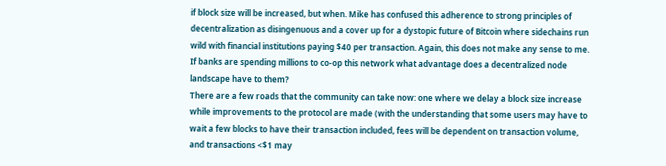if block size will be increased, but when. Mike has confused this adherence to strong principles of decentralization as disingenuous and a cover up for a dystopic future of Bitcoin where sidechains run wild with financial institutions paying $40 per transaction. Again, this does not make any sense to me. If banks are spending millions to co-op this network what advantage does a decentralized node landscape have to them?
There are a few roads that the community can take now: one where we delay a block size increase while improvements to the protocol are made (with the understanding that some users may have to wait a few blocks to have their transaction included, fees will be dependent on transaction volume, and transactions <$1 may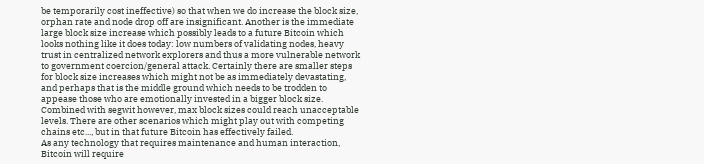be temporarily cost ineffective) so that when we do increase the block size, orphan rate and node drop off are insignificant. Another is the immediate large block size increase which possibly leads to a future Bitcoin which looks nothing like it does today: low numbers of validating nodes, heavy trust in centralized network explorers and thus a more vulnerable network to government coercion/general attack. Certainly there are smaller steps for block size increases which might not be as immediately devastating, and perhaps that is the middle ground which needs to be trodden to appease those who are emotionally invested in a bigger block size. Combined with segwit however, max block sizes could reach unacceptable levels. There are other scenarios which might play out with competing chains etc..., but in that future Bitcoin has effectively failed.
As any technology that requires maintenance and human interaction, Bitcoin will require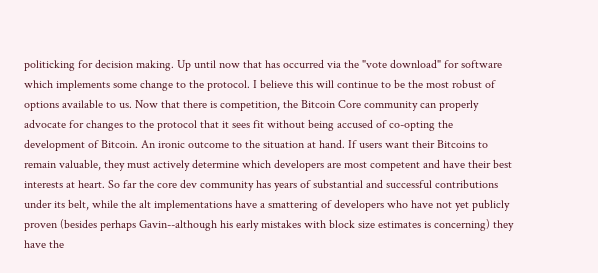politicking for decision making. Up until now that has occurred via the "vote download" for software which implements some change to the protocol. I believe this will continue to be the most robust of options available to us. Now that there is competition, the Bitcoin Core community can properly advocate for changes to the protocol that it sees fit without being accused of co-opting the development of Bitcoin. An ironic outcome to the situation at hand. If users want their Bitcoins to remain valuable, they must actively determine which developers are most competent and have their best interests at heart. So far the core dev community has years of substantial and successful contributions under its belt, while the alt implementations have a smattering of developers who have not yet publicly proven (besides perhaps Gavin--although his early mistakes with block size estimates is concerning) they have the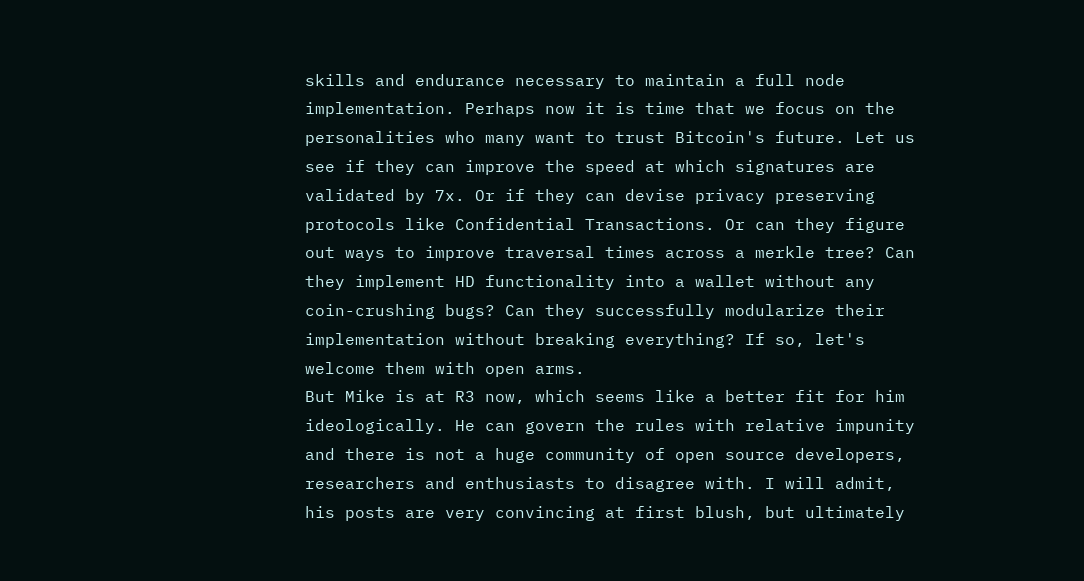skills and endurance necessary to maintain a full node implementation. Perhaps now it is time that we focus on the personalities who many want to trust Bitcoin's future. Let us see if they can improve the speed at which signatures are validated by 7x. Or if they can devise privacy preserving protocols like Confidential Transactions. Or can they figure out ways to improve traversal times across a merkle tree? Can they implement HD functionality into a wallet without any coin-crushing bugs? Can they successfully modularize their implementation without breaking everything? If so, let's welcome them with open arms.
But Mike is at R3 now, which seems like a better fit for him ideologically. He can govern the rules with relative impunity and there is not a huge community of open source developers, researchers and enthusiasts to disagree with. I will admit, his posts are very convincing at first blush, but ultimately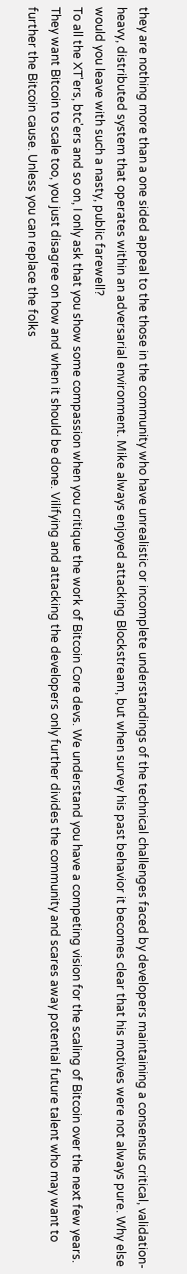they are nothing more than a one sided appeal to the those in the community who have unrealistic or incomplete understandings of the technical challenges faced by developers maintaining a consensus critical, validation-heavy, distributed system that operates within an adversarial environment. Mike always enjoyed attacking Blockstream, but when survey his past behavior it becomes clear that his motives were not always pure. Why else would you leave with such a nasty, public farewell?
To all the XT'ers, btc'ers and so on, I only ask that you show some compassion when you critique the work of Bitcoin Core devs. We understand you have a competing vision for the scaling of Bitcoin over the next few years. They want Bitcoin to scale too, you just disagree on how and when it should be done. Vilifying and attacking the developers only further divides the community and scares away potential future talent who may want to further the Bitcoin cause. Unless you can replace the folks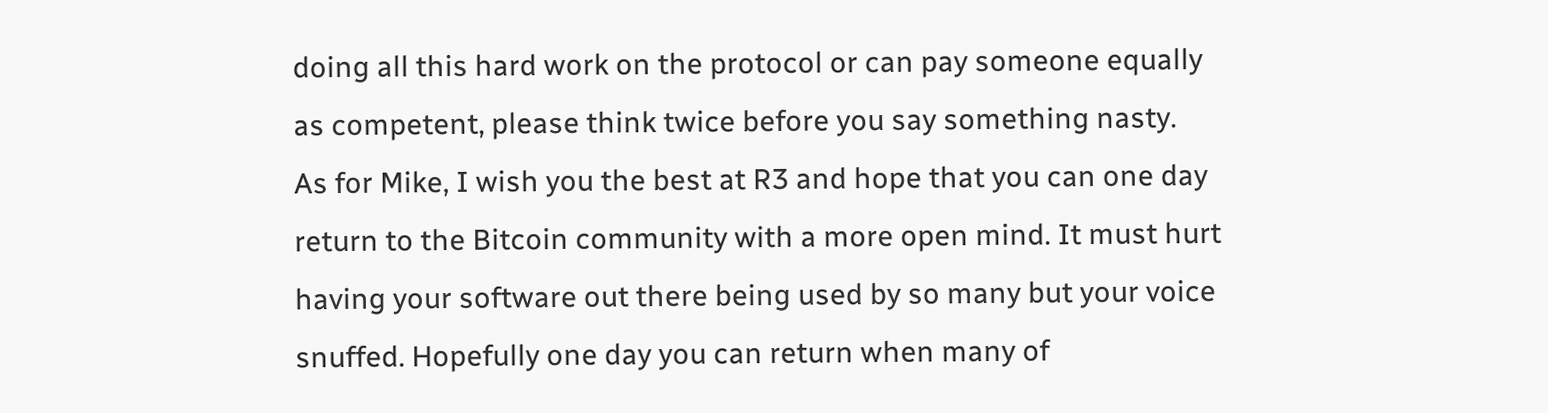doing all this hard work on the protocol or can pay someone equally as competent, please think twice before you say something nasty.
As for Mike, I wish you the best at R3 and hope that you can one day return to the Bitcoin community with a more open mind. It must hurt having your software out there being used by so many but your voice snuffed. Hopefully one day you can return when many of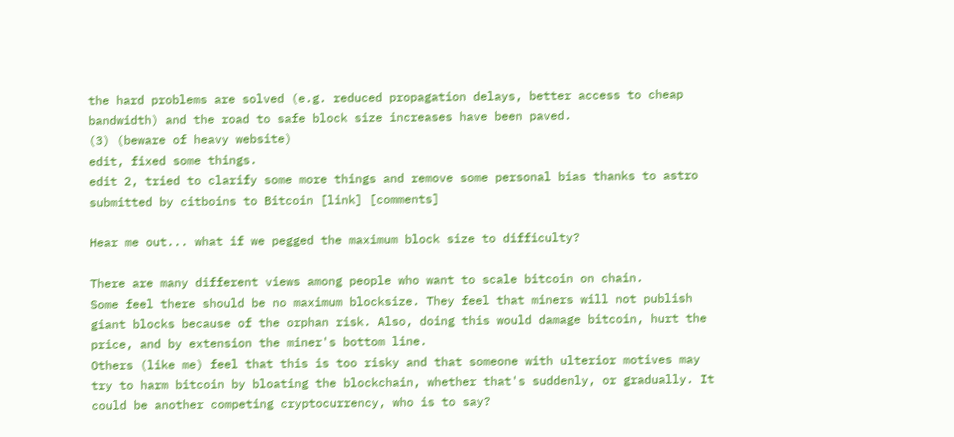the hard problems are solved (e.g. reduced propagation delays, better access to cheap bandwidth) and the road to safe block size increases have been paved.
(3) (beware of heavy website)
edit, fixed some things.
edit 2, tried to clarify some more things and remove some personal bias thanks to astro
submitted by citboins to Bitcoin [link] [comments]

Hear me out... what if we pegged the maximum block size to difficulty?

There are many different views among people who want to scale bitcoin on chain.
Some feel there should be no maximum blocksize. They feel that miners will not publish giant blocks because of the orphan risk. Also, doing this would damage bitcoin, hurt the price, and by extension the miner's bottom line.
Others (like me) feel that this is too risky and that someone with ulterior motives may try to harm bitcoin by bloating the blockchain, whether that's suddenly, or gradually. It could be another competing cryptocurrency, who is to say?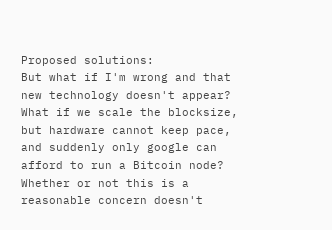Proposed solutions:
But what if I'm wrong and that new technology doesn't appear? What if we scale the blocksize, but hardware cannot keep pace, and suddenly only google can afford to run a Bitcoin node? Whether or not this is a reasonable concern doesn't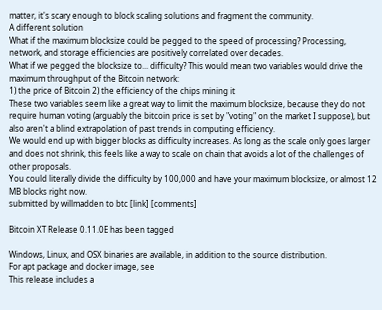matter, it's scary enough to block scaling solutions and fragment the community.
A different solution
What if the maximum blocksize could be pegged to the speed of processing? Processing, network, and storage efficiencies are positively correlated over decades.
What if we pegged the blocksize to... difficulty? This would mean two variables would drive the maximum throughput of the Bitcoin network:
1) the price of Bitcoin 2) the efficiency of the chips mining it
These two variables seem like a great way to limit the maximum blocksize, because they do not require human voting (arguably the bitcoin price is set by "voting" on the market I suppose), but also aren't a blind extrapolation of past trends in computing efficiency.
We would end up with bigger blocks as difficulty increases. As long as the scale only goes larger and does not shrink, this feels like a way to scale on chain that avoids a lot of the challenges of other proposals.
You could literally divide the difficulty by 100,000 and have your maximum blocksize, or almost 12 MB blocks right now.
submitted by willmadden to btc [link] [comments]

Bitcoin XT Release 0.11.0E has been tagged

Windows, Linux, and OSX binaries are available, in addition to the source distribution.
For apt package and docker image, see
This release includes a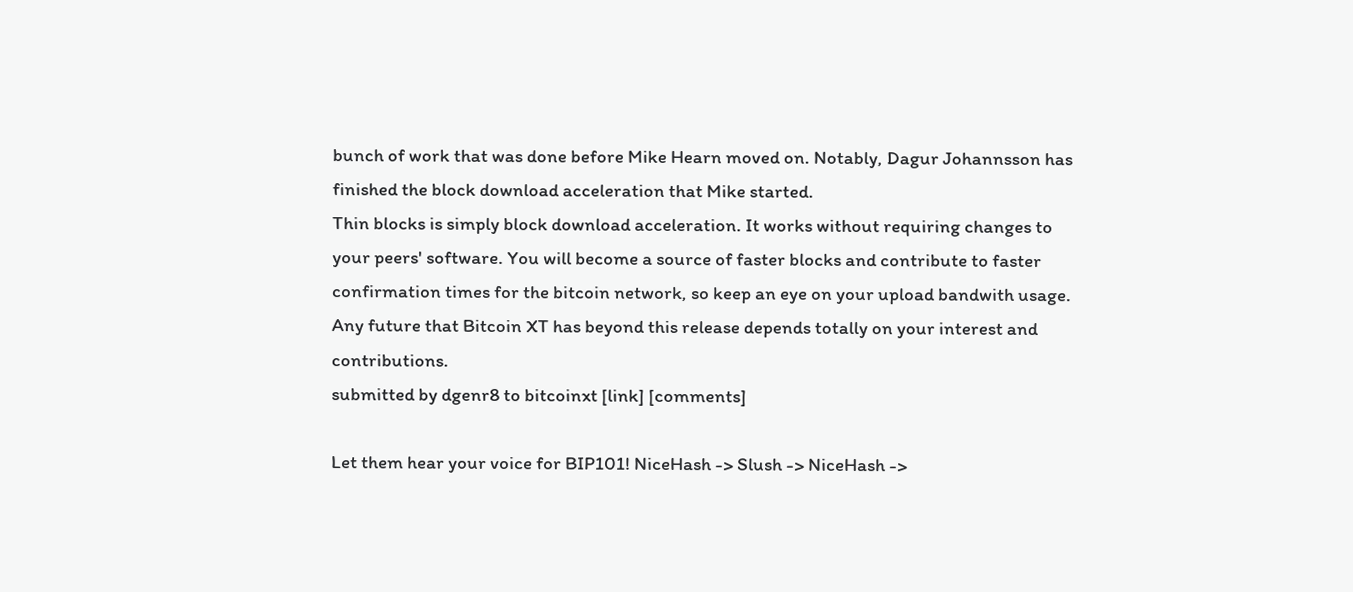bunch of work that was done before Mike Hearn moved on. Notably, Dagur Johannsson has finished the block download acceleration that Mike started.
Thin blocks is simply block download acceleration. It works without requiring changes to your peers' software. You will become a source of faster blocks and contribute to faster confirmation times for the bitcoin network, so keep an eye on your upload bandwith usage.
Any future that Bitcoin XT has beyond this release depends totally on your interest and contributions.
submitted by dgenr8 to bitcoinxt [link] [comments]

Let them hear your voice for BIP101! NiceHash -> Slush -> NiceHash ->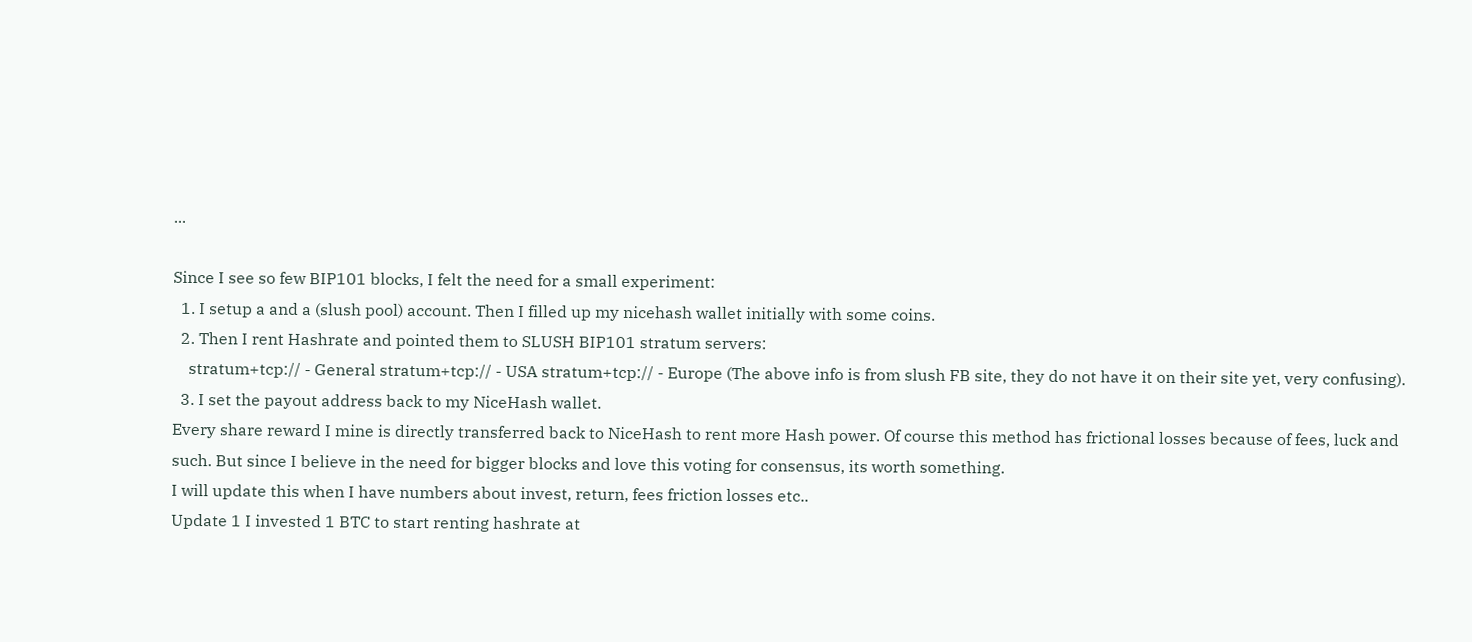...

Since I see so few BIP101 blocks, I felt the need for a small experiment:
  1. I setup a and a (slush pool) account. Then I filled up my nicehash wallet initially with some coins.
  2. Then I rent Hashrate and pointed them to SLUSH BIP101 stratum servers:
    stratum+tcp:// - General stratum+tcp:// - USA stratum+tcp:// - Europe (The above info is from slush FB site, they do not have it on their site yet, very confusing).
  3. I set the payout address back to my NiceHash wallet.
Every share reward I mine is directly transferred back to NiceHash to rent more Hash power. Of course this method has frictional losses because of fees, luck and such. But since I believe in the need for bigger blocks and love this voting for consensus, its worth something.
I will update this when I have numbers about invest, return, fees friction losses etc..
Update 1 I invested 1 BTC to start renting hashrate at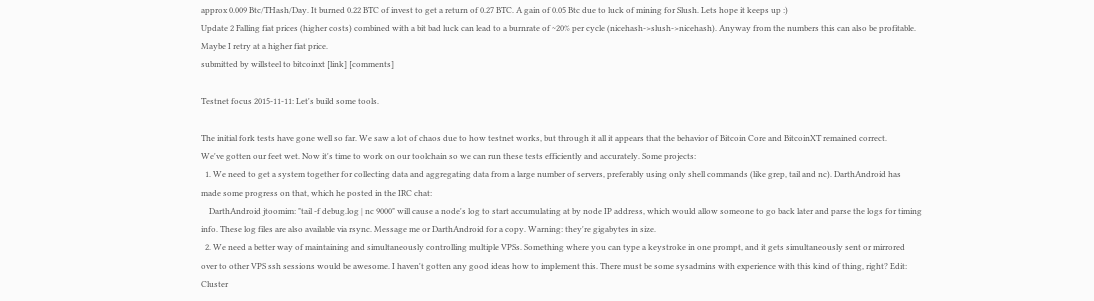approx 0.009 Btc/THash/Day. It burned 0.22 BTC of invest to get a return of 0.27 BTC. A gain of 0.05 Btc due to luck of mining for Slush. Lets hope it keeps up :)
Update 2 Falling fiat prices (higher costs) combined with a bit bad luck can lead to a burnrate of ~20% per cycle (nicehash->slush->nicehash). Anyway from the numbers this can also be profitable. Maybe I retry at a higher fiat price.
submitted by willsteel to bitcoinxt [link] [comments]

Testnet focus 2015-11-11: Let's build some tools.

The initial fork tests have gone well so far. We saw a lot of chaos due to how testnet works, but through it all it appears that the behavior of Bitcoin Core and BitcoinXT remained correct.
We've gotten our feet wet. Now it's time to work on our toolchain so we can run these tests efficiently and accurately. Some projects:
  1. We need to get a system together for collecting data and aggregating data from a large number of servers, preferably using only shell commands (like grep, tail and nc). DarthAndroid has made some progress on that, which he posted in the IRC chat:
    DarthAndroid jtoomim: "tail -f debug.log | nc 9000" will cause a node's log to start accumulating at by node IP address, which would allow someone to go back later and parse the logs for timing info. These log files are also available via rsync. Message me or DarthAndroid for a copy. Warning: they're gigabytes in size.
  2. We need a better way of maintaining and simultaneously controlling multiple VPSs. Something where you can type a keystroke in one prompt, and it gets simultaneously sent or mirrored over to other VPS ssh sessions would be awesome. I haven't gotten any good ideas how to implement this. There must be some sysadmins with experience with this kind of thing, right? Edit: Cluster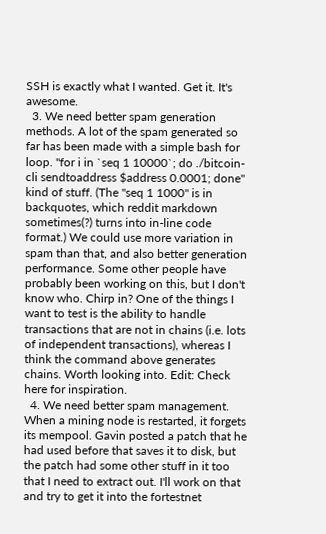SSH is exactly what I wanted. Get it. It's awesome.
  3. We need better spam generation methods. A lot of the spam generated so far has been made with a simple bash for loop. "for i in `seq 1 10000`; do ./bitcoin-cli sendtoaddress $address 0.0001; done" kind of stuff. (The "seq 1 1000" is in backquotes, which reddit markdown sometimes(?) turns into in-line code format.) We could use more variation in spam than that, and also better generation performance. Some other people have probably been working on this, but I don't know who. Chirp in? One of the things I want to test is the ability to handle transactions that are not in chains (i.e. lots of independent transactions), whereas I think the command above generates chains. Worth looking into. Edit: Check here for inspiration.
  4. We need better spam management. When a mining node is restarted, it forgets its mempool. Gavin posted a patch that he had used before that saves it to disk, but the patch had some other stuff in it too that I need to extract out. I'll work on that and try to get it into the fortestnet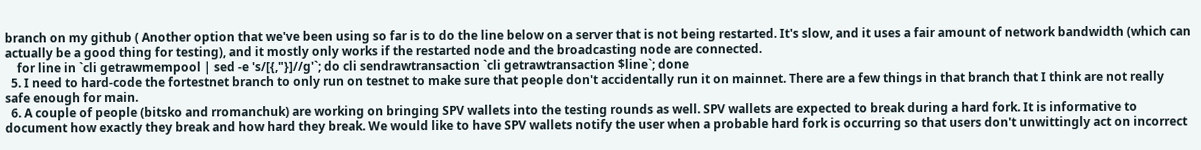branch on my github ( Another option that we've been using so far is to do the line below on a server that is not being restarted. It's slow, and it uses a fair amount of network bandwidth (which can actually be a good thing for testing), and it mostly only works if the restarted node and the broadcasting node are connected.
    for line in `cli getrawmempool | sed -e 's/[{,"}]//g'`; do cli sendrawtransaction `cli getrawtransaction $line`; done
  5. I need to hard-code the fortestnet branch to only run on testnet to make sure that people don't accidentally run it on mainnet. There are a few things in that branch that I think are not really safe enough for main.
  6. A couple of people (bitsko and rromanchuk) are working on bringing SPV wallets into the testing rounds as well. SPV wallets are expected to break during a hard fork. It is informative to document how exactly they break and how hard they break. We would like to have SPV wallets notify the user when a probable hard fork is occurring so that users don't unwittingly act on incorrect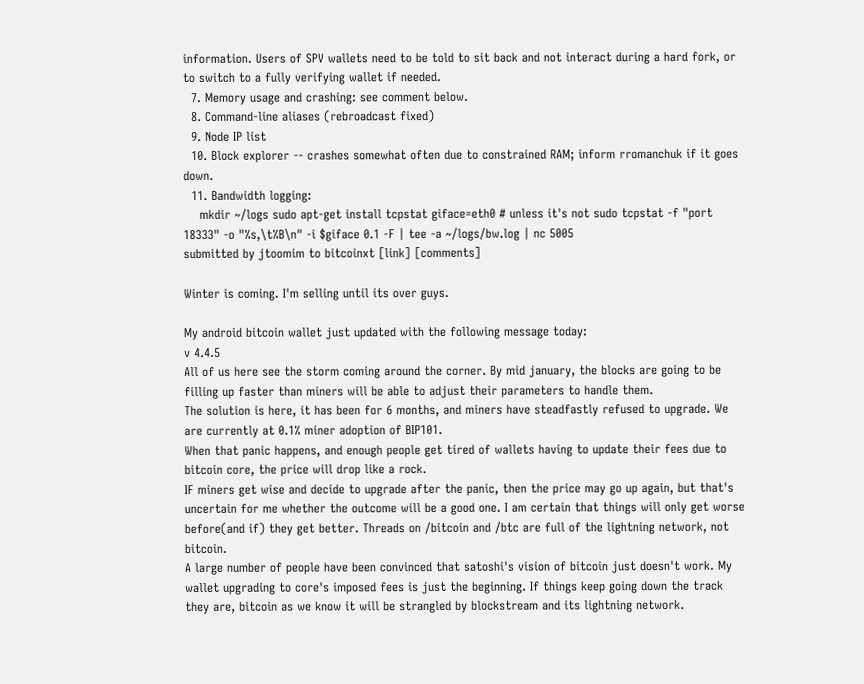information. Users of SPV wallets need to be told to sit back and not interact during a hard fork, or to switch to a fully verifying wallet if needed.
  7. Memory usage and crashing: see comment below.
  8. Command-line aliases (rebroadcast fixed)
  9. Node IP list
  10. Block explorer -- crashes somewhat often due to constrained RAM; inform rromanchuk if it goes down.
  11. Bandwidth logging:
    mkdir ~/logs sudo apt-get install tcpstat giface=eth0 # unless it's not sudo tcpstat -f "port 18333" -o "%s,\t%B\n" -i $giface 0.1 -F | tee -a ~/logs/bw.log | nc 5005
submitted by jtoomim to bitcoinxt [link] [comments]

Winter is coming. I'm selling until its over guys.

My android bitcoin wallet just updated with the following message today:
v 4.4.5
All of us here see the storm coming around the corner. By mid january, the blocks are going to be filling up faster than miners will be able to adjust their parameters to handle them.
The solution is here, it has been for 6 months, and miners have steadfastly refused to upgrade. We are currently at 0.1% miner adoption of BIP101.
When that panic happens, and enough people get tired of wallets having to update their fees due to bitcoin core, the price will drop like a rock.
IF miners get wise and decide to upgrade after the panic, then the price may go up again, but that's uncertain for me whether the outcome will be a good one. I am certain that things will only get worse before(and if) they get better. Threads on /bitcoin and /btc are full of the lightning network, not bitcoin.
A large number of people have been convinced that satoshi's vision of bitcoin just doesn't work. My wallet upgrading to core's imposed fees is just the beginning. If things keep going down the track they are, bitcoin as we know it will be strangled by blockstream and its lightning network.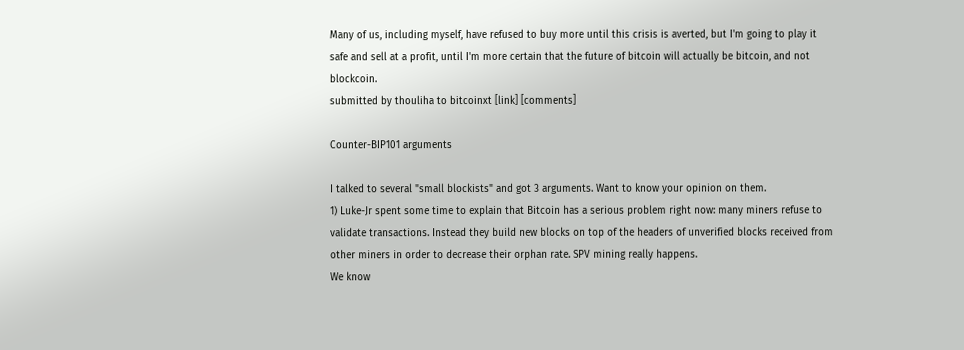Many of us, including myself, have refused to buy more until this crisis is averted, but I'm going to play it safe and sell at a profit, until I'm more certain that the future of bitcoin will actually be bitcoin, and not blockcoin.
submitted by thouliha to bitcoinxt [link] [comments]

Counter-BIP101 arguments

I talked to several "small blockists" and got 3 arguments. Want to know your opinion on them.
1) Luke-Jr spent some time to explain that Bitcoin has a serious problem right now: many miners refuse to validate transactions. Instead they build new blocks on top of the headers of unverified blocks received from other miners in order to decrease their orphan rate. SPV mining really happens.
We know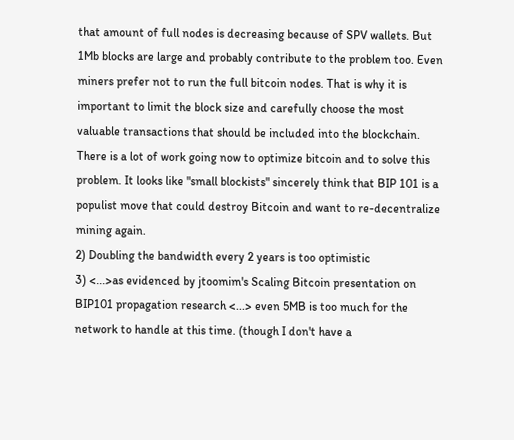that amount of full nodes is decreasing because of SPV wallets. But 1Mb blocks are large and probably contribute to the problem too. Even miners prefer not to run the full bitcoin nodes. That is why it is important to limit the block size and carefully choose the most valuable transactions that should be included into the blockchain.
There is a lot of work going now to optimize bitcoin and to solve this problem. It looks like "small blockists" sincerely think that BIP 101 is a populist move that could destroy Bitcoin and want to re-decentralize mining again.
2) Doubling the bandwidth every 2 years is too optimistic
3) <...>as evidenced by jtoomim's Scaling Bitcoin presentation on BIP101 propagation research <...> even 5MB is too much for the network to handle at this time. (though I don't have a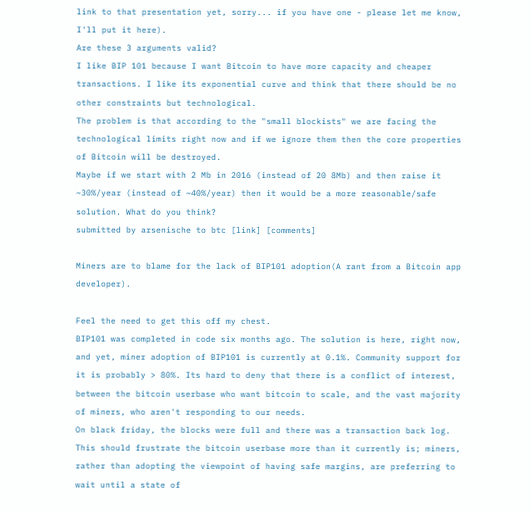link to that presentation yet, sorry... if you have one - please let me know, I'll put it here).
Are these 3 arguments valid?
I like BIP 101 because I want Bitcoin to have more capacity and cheaper transactions. I like its exponential curve and think that there should be no other constraints but technological.
The problem is that according to the "small blockists" we are facing the technological limits right now and if we ignore them then the core properties of Bitcoin will be destroyed.
Maybe if we start with 2 Mb in 2016 (instead of 20 8Mb) and then raise it ~30%/year (instead of ~40%/year) then it would be a more reasonable/safe solution. What do you think?
submitted by arsenische to btc [link] [comments]

Miners are to blame for the lack of BIP101 adoption(A rant from a Bitcoin app developer).

Feel the need to get this off my chest.
BIP101 was completed in code six months ago. The solution is here, right now, and yet, miner adoption of BIP101 is currently at 0.1%. Community support for it is probably > 80%. Its hard to deny that there is a conflict of interest, between the bitcoin userbase who want bitcoin to scale, and the vast majority of miners, who aren't responding to our needs.
On black friday, the blocks were full and there was a transaction back log. This should frustrate the bitcoin userbase more than it currently is; miners, rather than adopting the viewpoint of having safe margins, are preferring to wait until a state of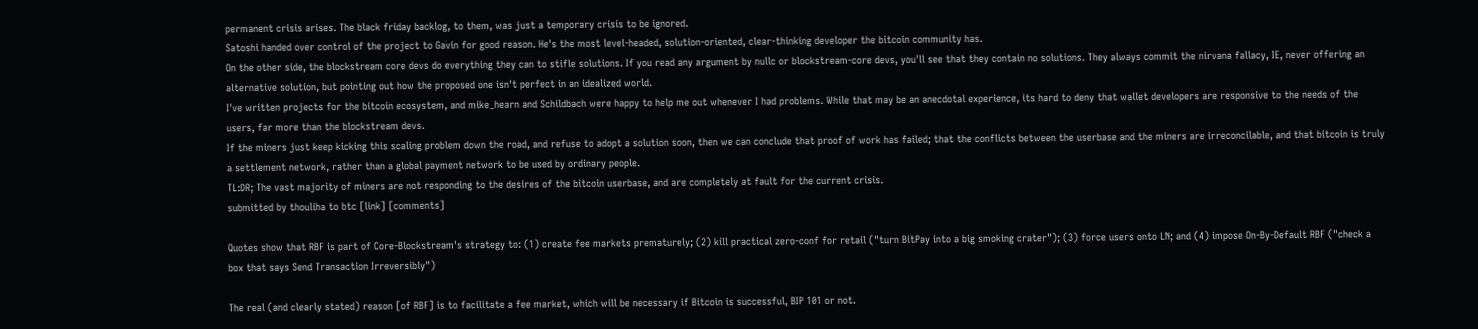permanent crisis arises. The black friday backlog, to them, was just a temporary crisis to be ignored.
Satoshi handed over control of the project to Gavin for good reason. He's the most level-headed, solution-oriented, clear-thinking developer the bitcoin community has.
On the other side, the blockstream core devs do everything they can to stifle solutions. If you read any argument by nullc or blockstream-core devs, you'll see that they contain no solutions. They always commit the nirvana fallacy, IE, never offering an alternative solution, but pointing out how the proposed one isn't perfect in an idealized world.
I've written projects for the bitcoin ecosystem, and mike_hearn and Schildbach were happy to help me out whenever I had problems. While that may be an anecdotal experience, its hard to deny that wallet developers are responsive to the needs of the users, far more than the blockstream devs.
If the miners just keep kicking this scaling problem down the road, and refuse to adopt a solution soon, then we can conclude that proof of work has failed; that the conflicts between the userbase and the miners are irreconcilable, and that bitcoin is truly a settlement network, rather than a global payment network to be used by ordinary people.
TL:DR; The vast majority of miners are not responding to the desires of the bitcoin userbase, and are completely at fault for the current crisis.
submitted by thouliha to btc [link] [comments]

Quotes show that RBF is part of Core-Blockstream's strategy to: (1) create fee markets prematurely; (2) kill practical zero-conf for retail ("turn BitPay into a big smoking crater"); (3) force users onto LN; and (4) impose On-By-Default RBF ("check a box that says Send Transaction Irreversibly")

The real (and clearly stated) reason [of RBF] is to facilitate a fee market, which will be necessary if Bitcoin is successful, BIP 101 or not.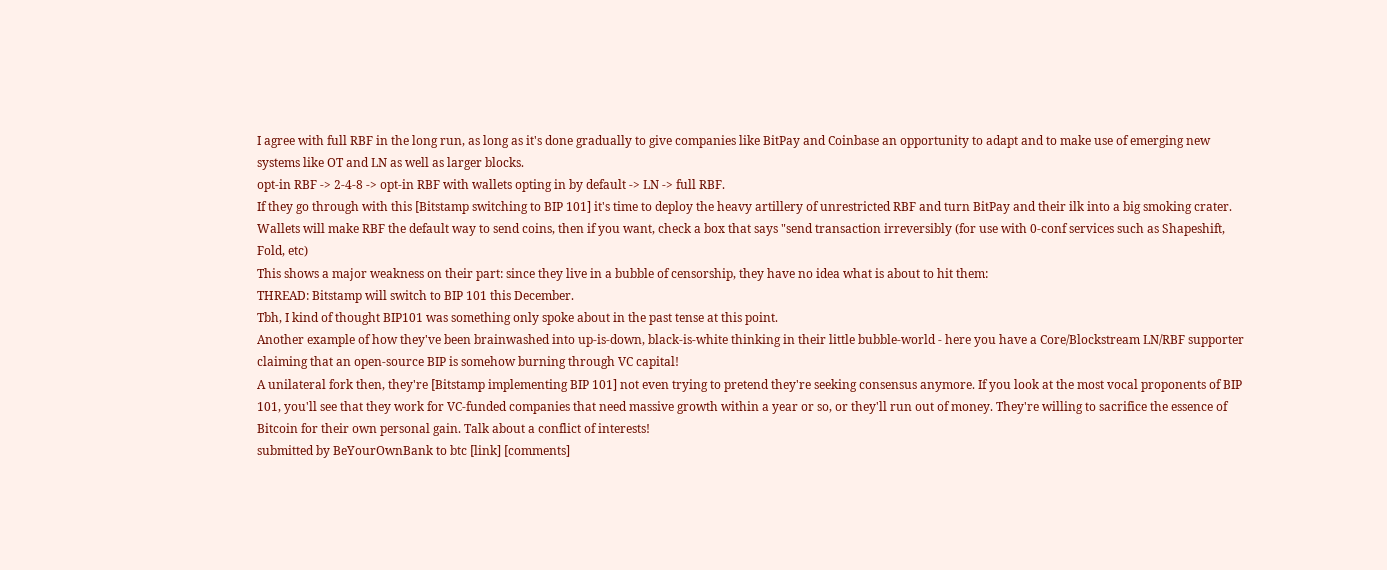I agree with full RBF in the long run, as long as it's done gradually to give companies like BitPay and Coinbase an opportunity to adapt and to make use of emerging new systems like OT and LN as well as larger blocks.
opt-in RBF -> 2-4-8 -> opt-in RBF with wallets opting in by default -> LN -> full RBF.
If they go through with this [Bitstamp switching to BIP 101] it's time to deploy the heavy artillery of unrestricted RBF and turn BitPay and their ilk into a big smoking crater.
Wallets will make RBF the default way to send coins, then if you want, check a box that says "send transaction irreversibly (for use with 0-conf services such as Shapeshift, Fold, etc)
This shows a major weakness on their part: since they live in a bubble of censorship, they have no idea what is about to hit them:
THREAD: Bitstamp will switch to BIP 101 this December.
Tbh, I kind of thought BIP101 was something only spoke about in the past tense at this point.
Another example of how they've been brainwashed into up-is-down, black-is-white thinking in their little bubble-world - here you have a Core/Blockstream LN/RBF supporter claiming that an open-source BIP is somehow burning through VC capital!
A unilateral fork then, they're [Bitstamp implementing BIP 101] not even trying to pretend they're seeking consensus anymore. If you look at the most vocal proponents of BIP 101, you'll see that they work for VC-funded companies that need massive growth within a year or so, or they'll run out of money. They're willing to sacrifice the essence of Bitcoin for their own personal gain. Talk about a conflict of interests!
submitted by BeYourOwnBank to btc [link] [comments]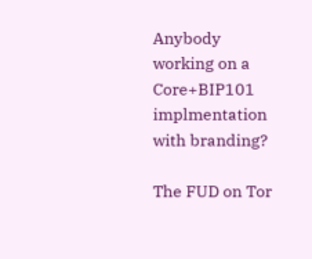Anybody working on a Core+BIP101 implmentation with branding?

The FUD on Tor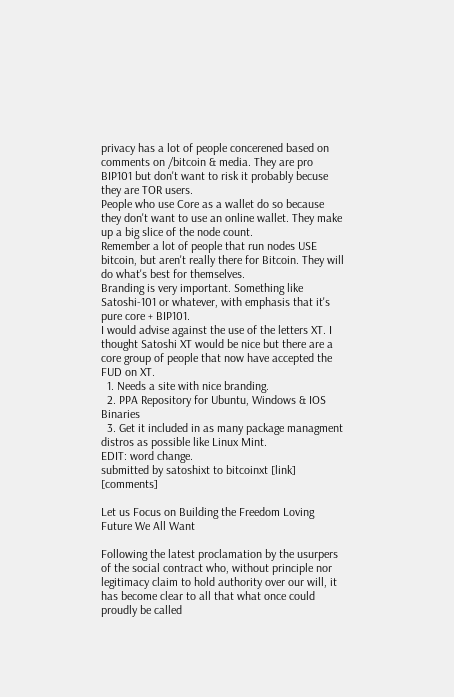privacy has a lot of people concerened based on comments on /bitcoin & media. They are pro BIP101 but don't want to risk it probably becuse they are TOR users.
People who use Core as a wallet do so because they don't want to use an online wallet. They make up a big slice of the node count.
Remember a lot of people that run nodes USE bitcoin, but aren't really there for Bitcoin. They will do what's best for themselves.
Branding is very important. Something like Satoshi-101 or whatever, with emphasis that it's pure core + BIP101.
I would advise against the use of the letters XT. I thought Satoshi XT would be nice but there are a core group of people that now have accepted the FUD on XT.
  1. Needs a site with nice branding.
  2. PPA Repository for Ubuntu, Windows & IOS Binaries
  3. Get it included in as many package managment distros as possible like Linux Mint.
EDIT: word change.
submitted by satoshixt to bitcoinxt [link] [comments]

Let us Focus on Building the Freedom Loving Future We All Want

Following the latest proclamation by the usurpers of the social contract who, without principle nor legitimacy claim to hold authority over our will, it has become clear to all that what once could proudly be called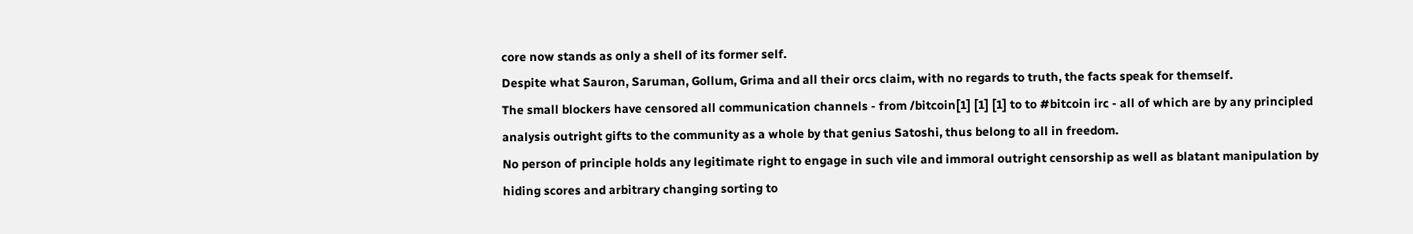core now stands as only a shell of its former self.
Despite what Sauron, Saruman, Gollum, Grima and all their orcs claim, with no regards to truth, the facts speak for themself.
The small blockers have censored all communication channels - from /bitcoin[1] [1] [1] to to #bitcoin irc - all of which are by any principled analysis outright gifts to the community as a whole by that genius Satoshi, thus belong to all in freedom.
No person of principle holds any legitimate right to engage in such vile and immoral outright censorship as well as blatant manipulation by hiding scores and arbitrary changing sorting to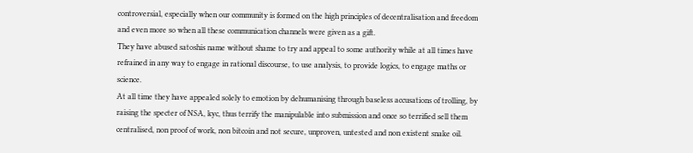controversial, especially when our community is formed on the high principles of decentralisation and freedom and even more so when all these communication channels were given as a gift.
They have abused satoshis name without shame to try and appeal to some authority while at all times have refrained in any way to engage in rational discourse, to use analysis, to provide logics, to engage maths or science.
At all time they have appealed solely to emotion by dehumanising through baseless accusations of trolling, by raising the specter of NSA, kyc, thus terrify the manipulable into submission and once so terrified sell them centralised, non proof of work, non bitcoin and not secure, unproven, untested and non existent snake oil.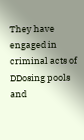They have engaged in criminal acts of DDosing pools and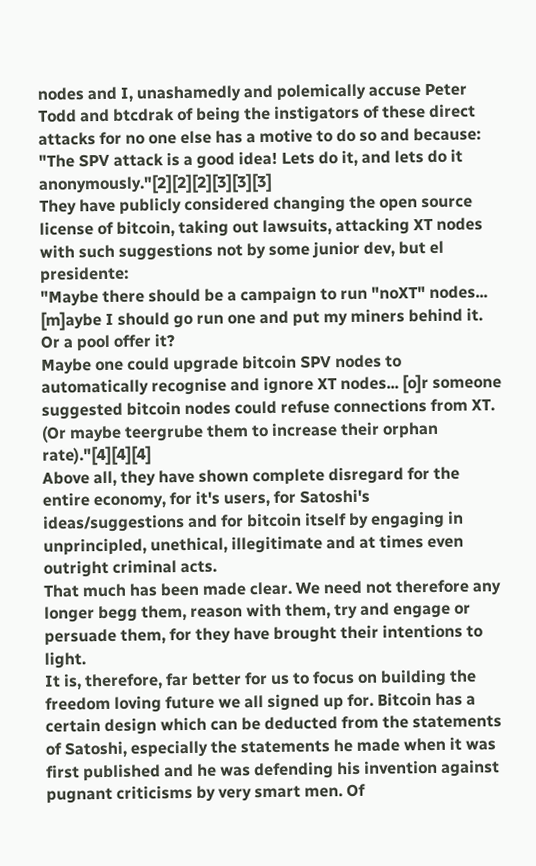nodes and I, unashamedly and polemically accuse Peter Todd and btcdrak of being the instigators of these direct attacks for no one else has a motive to do so and because:
"The SPV attack is a good idea! Lets do it, and lets do it anonymously."[2][2][2][3][3][3]
They have publicly considered changing the open source license of bitcoin, taking out lawsuits, attacking XT nodes with such suggestions not by some junior dev, but el presidente:
"Maybe there should be a campaign to run "noXT" nodes... [m]aybe I should go run one and put my miners behind it. Or a pool offer it?
Maybe one could upgrade bitcoin SPV nodes to automatically recognise and ignore XT nodes... [o]r someone suggested bitcoin nodes could refuse connections from XT. (Or maybe teergrube them to increase their orphan rate)."[4][4][4]
Above all, they have shown complete disregard for the entire economy, for it's users, for Satoshi's ideas/suggestions and for bitcoin itself by engaging in unprincipled, unethical, illegitimate and at times even outright criminal acts.
That much has been made clear. We need not therefore any longer begg them, reason with them, try and engage or persuade them, for they have brought their intentions to light.
It is, therefore, far better for us to focus on building the freedom loving future we all signed up for. Bitcoin has a certain design which can be deducted from the statements of Satoshi, especially the statements he made when it was first published and he was defending his invention against pugnant criticisms by very smart men. Of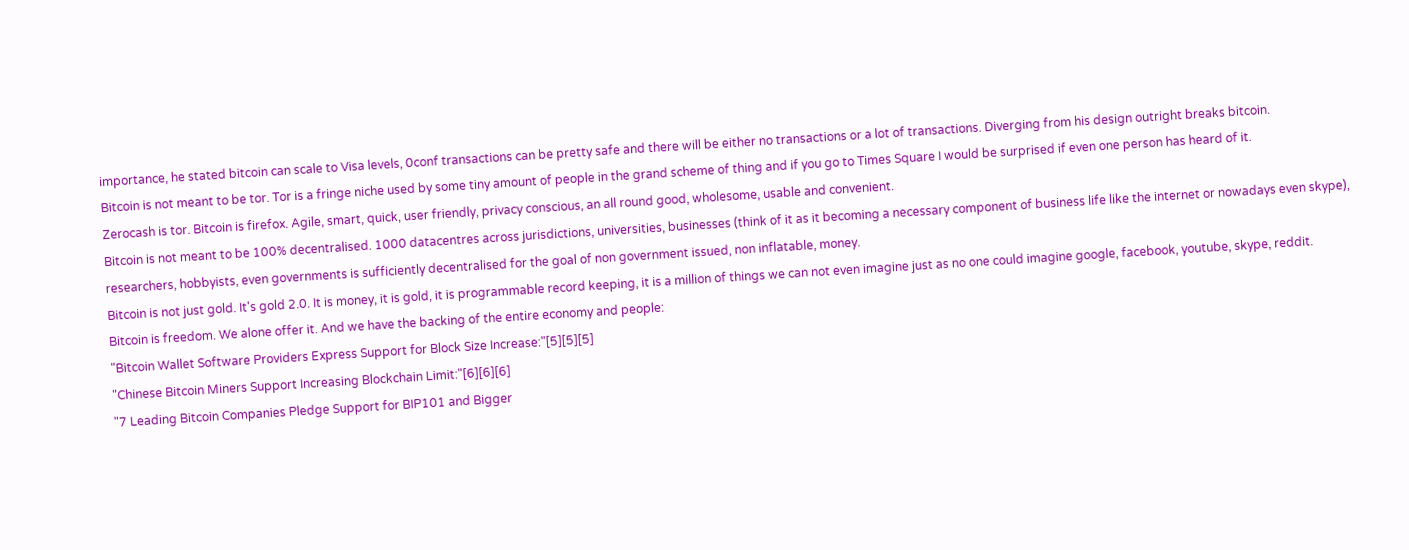importance, he stated bitcoin can scale to Visa levels, 0conf transactions can be pretty safe and there will be either no transactions or a lot of transactions. Diverging from his design outright breaks bitcoin.
Bitcoin is not meant to be tor. Tor is a fringe niche used by some tiny amount of people in the grand scheme of thing and if you go to Times Square I would be surprised if even one person has heard of it.
Zerocash is tor. Bitcoin is firefox. Agile, smart, quick, user friendly, privacy conscious, an all round good, wholesome, usable and convenient.
Bitcoin is not meant to be 100% decentralised. 1000 datacentres across jurisdictions, universities, businesses (think of it as it becoming a necessary component of business life like the internet or nowadays even skype), researchers, hobbyists, even governments is sufficiently decentralised for the goal of non government issued, non inflatable, money.
Bitcoin is not just gold. It's gold 2.0. It is money, it is gold, it is programmable record keeping, it is a million of things we can not even imagine just as no one could imagine google, facebook, youtube, skype, reddit.
Bitcoin is freedom. We alone offer it. And we have the backing of the entire economy and people:
"Bitcoin Wallet Software Providers Express Support for Block Size Increase:"[5][5][5]
"Chinese Bitcoin Miners Support Increasing Blockchain Limit:"[6][6][6]
"7 Leading Bitcoin Companies Pledge Support for BIP101 and Bigger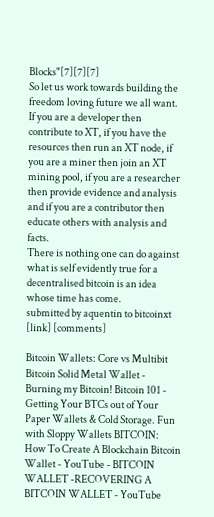Blocks"[7][7][7]
So let us work towards building the freedom loving future we all want. If you are a developer then contribute to XT, if you have the resources then run an XT node, if you are a miner then join an XT mining pool, if you are a researcher then provide evidence and analysis and if you are a contributor then educate others with analysis and facts.
There is nothing one can do against what is self evidently true for a decentralised bitcoin is an idea whose time has come.
submitted by aquentin to bitcoinxt [link] [comments]

Bitcoin Wallets: Core vs Multibit Bitcoin Solid Metal Wallet - Burning my Bitcoin! Bitcoin 101 - Getting Your BTCs out of Your Paper Wallets & Cold Storage. Fun with Sloppy Wallets BITCOIN: How To Create A Blockchain Bitcoin Wallet - YouTube - BITCOIN WALLET -RECOVERING A BITCOIN WALLET - YouTube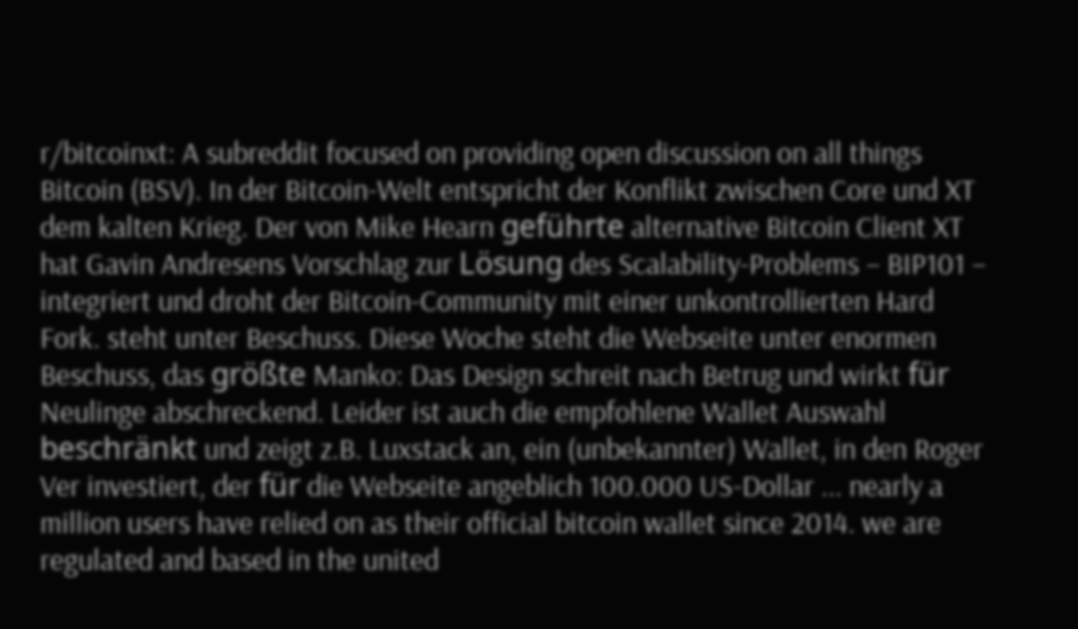r/bitcoinxt: A subreddit focused on providing open discussion on all things Bitcoin (BSV). In der Bitcoin-Welt entspricht der Konflikt zwischen Core und XT dem kalten Krieg. Der von Mike Hearn geführte alternative Bitcoin Client XT hat Gavin Andresens Vorschlag zur Lösung des Scalability-Problems – BIP101 – integriert und droht der Bitcoin-Community mit einer unkontrollierten Hard Fork. steht unter Beschuss. Diese Woche steht die Webseite unter enormen Beschuss, das größte Manko: Das Design schreit nach Betrug und wirkt für Neulinge abschreckend. Leider ist auch die empfohlene Wallet Auswahl beschränkt und zeigt z.B. Luxstack an, ein (unbekannter) Wallet, in den Roger Ver investiert, der für die Webseite angeblich 100.000 US-Dollar ... nearly a million users have relied on as their official bitcoin wallet since 2014. we are regulated and based in the united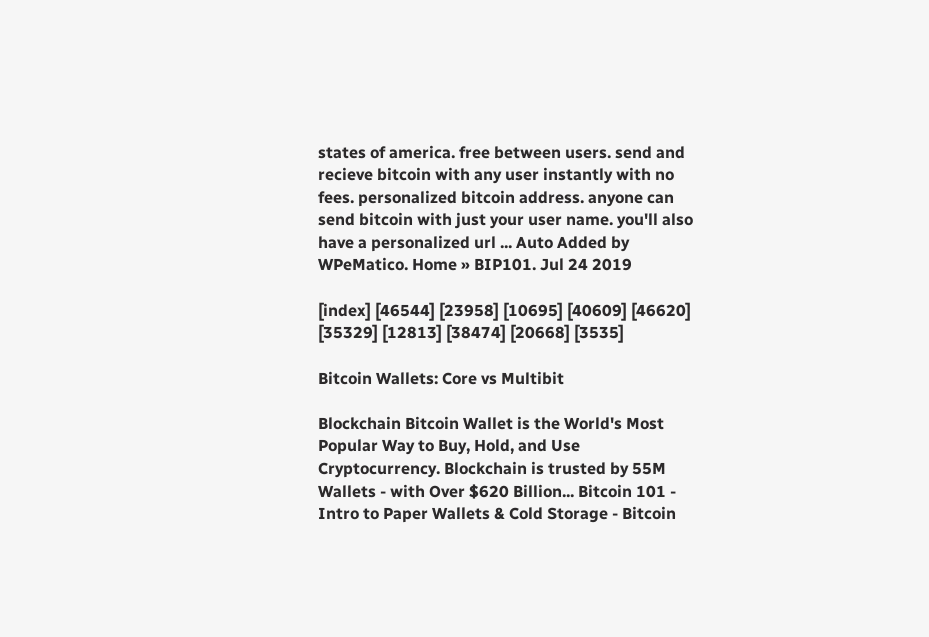states of america. free between users. send and recieve bitcoin with any user instantly with no fees. personalized bitcoin address. anyone can send bitcoin with just your user name. you'll also have a personalized url ... Auto Added by WPeMatico. Home » BIP101. Jul 24 2019

[index] [46544] [23958] [10695] [40609] [46620] [35329] [12813] [38474] [20668] [3535]

Bitcoin Wallets: Core vs Multibit

Blockchain Bitcoin Wallet is the World's Most Popular Way to Buy, Hold, and Use Cryptocurrency. Blockchain is trusted by 55M Wallets - with Over $620 Billion... Bitcoin 101 - Intro to Paper Wallets & Cold Storage - Bitcoin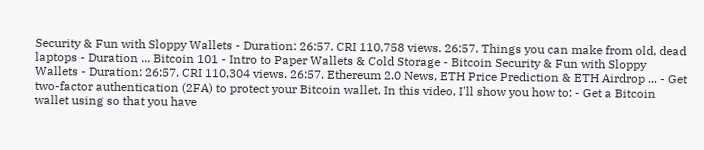Security & Fun with Sloppy Wallets - Duration: 26:57. CRI 110,758 views. 26:57. Things you can make from old, dead laptops - Duration ... Bitcoin 101 - Intro to Paper Wallets & Cold Storage - Bitcoin Security & Fun with Sloppy Wallets - Duration: 26:57. CRI 110,304 views. 26:57. Ethereum 2.0 News, ETH Price Prediction & ETH Airdrop ... - Get two-factor authentication (2FA) to protect your Bitcoin wallet. In this video, I'll show you how to: - Get a Bitcoin wallet using so that you have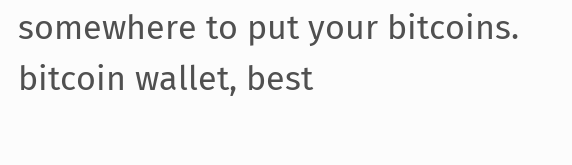somewhere to put your bitcoins. bitcoin wallet, best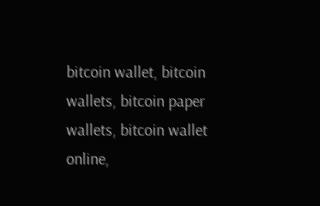bitcoin wallet, bitcoin wallets, bitcoin paper wallets, bitcoin wallet online,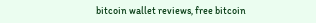bitcoin wallet reviews, free bitcoin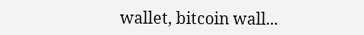wallet, bitcoin wall...